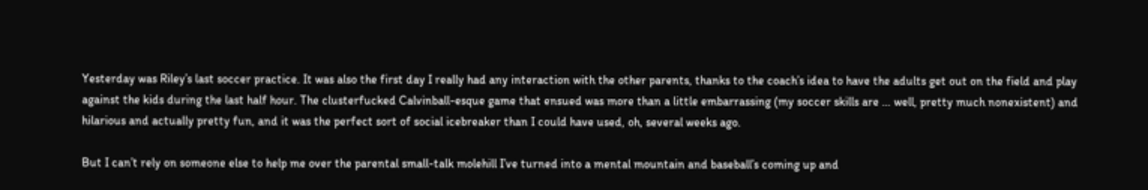Yesterday was Riley’s last soccer practice. It was also the first day I really had any interaction with the other parents, thanks to the coach’s idea to have the adults get out on the field and play against the kids during the last half hour. The clusterfucked Calvinball-esque game that ensued was more than a little embarrassing (my soccer skills are … well, pretty much nonexistent) and hilarious and actually pretty fun, and it was the perfect sort of social icebreaker than I could have used, oh, several weeks ago.

But I can’t rely on someone else to help me over the parental small-talk molehill I’ve turned into a mental mountain and baseball’s coming up and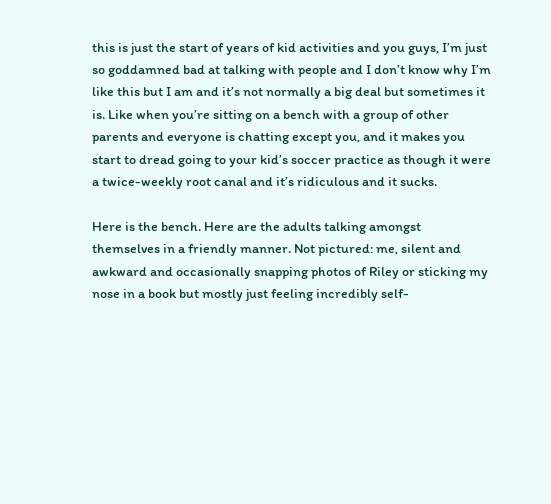this is just the start of years of kid activities and you guys, I’m just so goddamned bad at talking with people and I don’t know why I’m like this but I am and it’s not normally a big deal but sometimes it is. Like when you’re sitting on a bench with a group of other parents and everyone is chatting except you, and it makes you start to dread going to your kid’s soccer practice as though it were a twice-weekly root canal and it’s ridiculous and it sucks.

Here is the bench. Here are the adults talking amongst themselves in a friendly manner. Not pictured: me, silent and awkward and occasionally snapping photos of Riley or sticking my nose in a book but mostly just feeling incredibly self-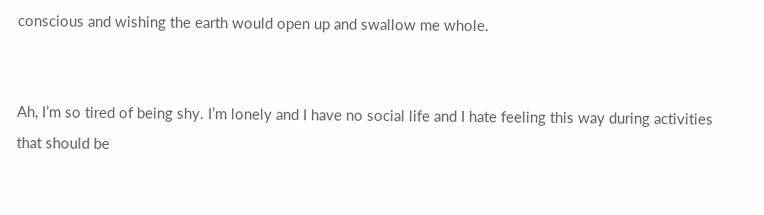conscious and wishing the earth would open up and swallow me whole.


Ah, I’m so tired of being shy. I’m lonely and I have no social life and I hate feeling this way during activities that should be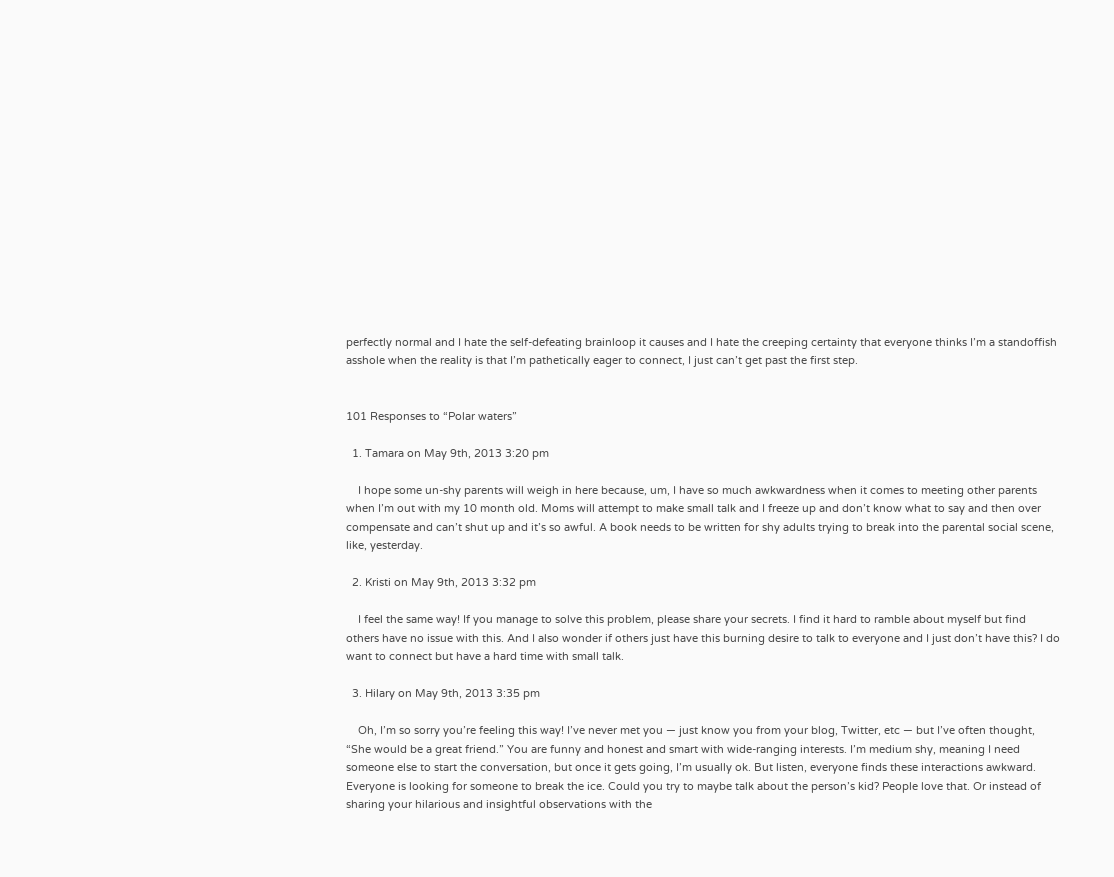perfectly normal and I hate the self-defeating brainloop it causes and I hate the creeping certainty that everyone thinks I’m a standoffish asshole when the reality is that I’m pathetically eager to connect, I just can’t get past the first step.


101 Responses to “Polar waters”

  1. Tamara on May 9th, 2013 3:20 pm

    I hope some un-shy parents will weigh in here because, um, I have so much awkwardness when it comes to meeting other parents when I’m out with my 10 month old. Moms will attempt to make small talk and I freeze up and don’t know what to say and then over compensate and can’t shut up and it’s so awful. A book needs to be written for shy adults trying to break into the parental social scene, like, yesterday.

  2. Kristi on May 9th, 2013 3:32 pm

    I feel the same way! If you manage to solve this problem, please share your secrets. I find it hard to ramble about myself but find others have no issue with this. And I also wonder if others just have this burning desire to talk to everyone and I just don’t have this? I do want to connect but have a hard time with small talk.

  3. Hilary on May 9th, 2013 3:35 pm

    Oh, I’m so sorry you’re feeling this way! I’ve never met you — just know you from your blog, Twitter, etc — but I’ve often thought, “She would be a great friend.” You are funny and honest and smart with wide-ranging interests. I’m medium shy, meaning I need someone else to start the conversation, but once it gets going, I’m usually ok. But listen, everyone finds these interactions awkward. Everyone is looking for someone to break the ice. Could you try to maybe talk about the person’s kid? People love that. Or instead of sharing your hilarious and insightful observations with the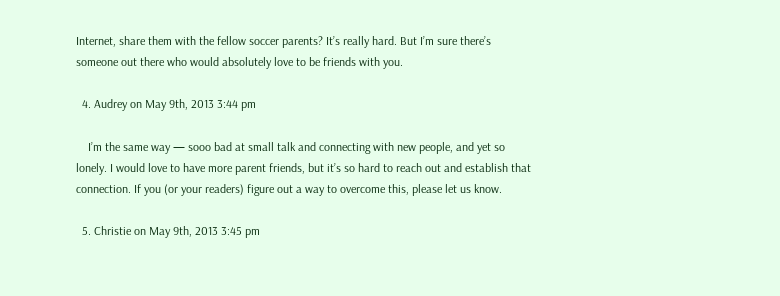Internet, share them with the fellow soccer parents? It’s really hard. But I’m sure there’s someone out there who would absolutely love to be friends with you.

  4. Audrey on May 9th, 2013 3:44 pm

    I’m the same way — sooo bad at small talk and connecting with new people, and yet so lonely. I would love to have more parent friends, but it’s so hard to reach out and establish that connection. If you (or your readers) figure out a way to overcome this, please let us know.

  5. Christie on May 9th, 2013 3:45 pm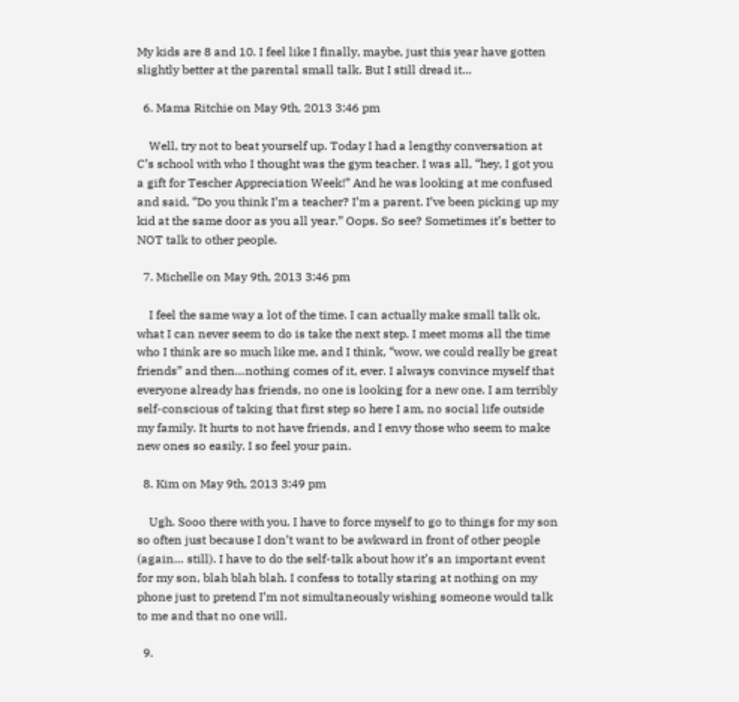My kids are 8 and 10. I feel like I finally, maybe, just this year have gotten slightly better at the parental small talk. But I still dread it…

  6. Mama Ritchie on May 9th, 2013 3:46 pm

    Well, try not to beat yourself up. Today I had a lengthy conversation at C’s school with who I thought was the gym teacher. I was all, “hey, I got you a gift for Tescher Appreciation Week!” And he was looking at me confused and said, “Do you think I’m a teacher? I’m a parent. I’ve been picking up my kid at the same door as you all year.” Oops. So see? Sometimes it’s better to NOT talk to other people.

  7. Michelle on May 9th, 2013 3:46 pm

    I feel the same way a lot of the time. I can actually make small talk ok, what I can never seem to do is take the next step. I meet moms all the time who I think are so much like me, and I think, “wow, we could really be great friends” and then…nothing comes of it, ever. I always convince myself that everyone already has friends, no one is looking for a new one. I am terribly self-conscious of taking that first step so here I am, no social life outside my family. It hurts to not have friends, and I envy those who seem to make new ones so easily. I so feel your pain.

  8. Kim on May 9th, 2013 3:49 pm

    Ugh. Sooo there with you. I have to force myself to go to things for my son so often just because I don’t want to be awkward in front of other people (again… still). I have to do the self-talk about how it’s an important event for my son, blah blah blah. I confess to totally staring at nothing on my phone just to pretend I’m not simultaneously wishing someone would talk to me and that no one will.

  9.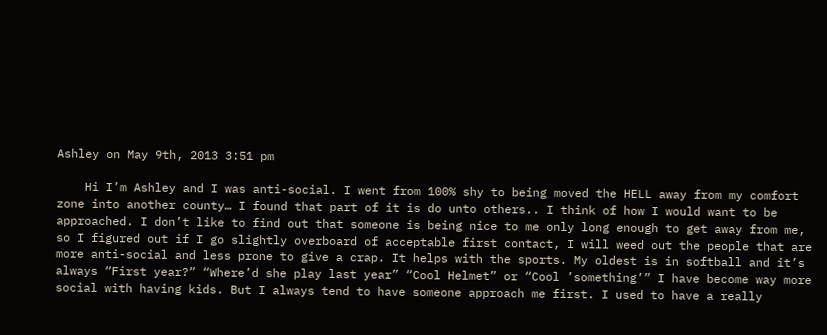Ashley on May 9th, 2013 3:51 pm

    Hi I’m Ashley and I was anti-social. I went from 100% shy to being moved the HELL away from my comfort zone into another county… I found that part of it is do unto others.. I think of how I would want to be approached. I don’t like to find out that someone is being nice to me only long enough to get away from me, so I figured out if I go slightly overboard of acceptable first contact, I will weed out the people that are more anti-social and less prone to give a crap. It helps with the sports. My oldest is in softball and it’s always “First year?” “Where’d she play last year” “Cool Helmet” or “Cool ’something’” I have become way more social with having kids. But I always tend to have someone approach me first. I used to have a really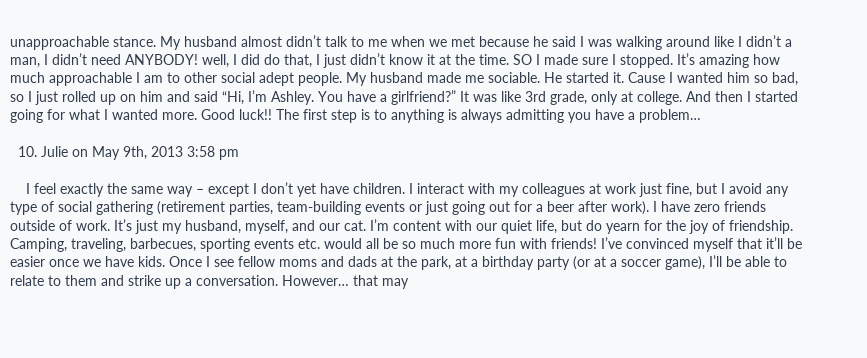unapproachable stance. My husband almost didn’t talk to me when we met because he said I was walking around like I didn’t a man, I didn’t need ANYBODY! well, I did do that, I just didn’t know it at the time. SO I made sure I stopped. It’s amazing how much approachable I am to other social adept people. My husband made me sociable. He started it. Cause I wanted him so bad, so I just rolled up on him and said “Hi, I’m Ashley. You have a girlfriend?” It was like 3rd grade, only at college. And then I started going for what I wanted more. Good luck!! The first step is to anything is always admitting you have a problem…

  10. Julie on May 9th, 2013 3:58 pm

    I feel exactly the same way – except I don’t yet have children. I interact with my colleagues at work just fine, but I avoid any type of social gathering (retirement parties, team-building events or just going out for a beer after work). I have zero friends outside of work. It’s just my husband, myself, and our cat. I’m content with our quiet life, but do yearn for the joy of friendship. Camping, traveling, barbecues, sporting events etc. would all be so much more fun with friends! I’ve convinced myself that it’ll be easier once we have kids. Once I see fellow moms and dads at the park, at a birthday party (or at a soccer game), I’ll be able to relate to them and strike up a conversation. However… that may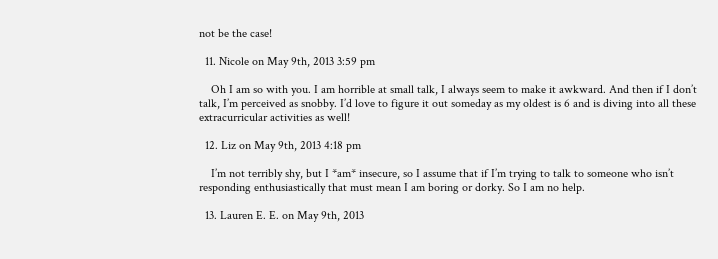not be the case!

  11. Nicole on May 9th, 2013 3:59 pm

    Oh I am so with you. I am horrible at small talk, I always seem to make it awkward. And then if I don’t talk, I’m perceived as snobby. I’d love to figure it out someday as my oldest is 6 and is diving into all these extracurricular activities as well!

  12. Liz on May 9th, 2013 4:18 pm

    I’m not terribly shy, but I *am* insecure, so I assume that if I’m trying to talk to someone who isn’t responding enthusiastically that must mean I am boring or dorky. So I am no help.

  13. Lauren E. E. on May 9th, 2013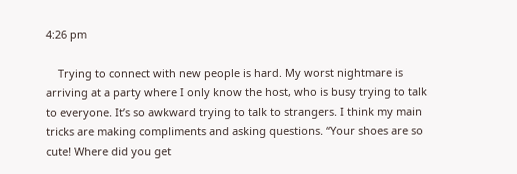4:26 pm

    Trying to connect with new people is hard. My worst nightmare is arriving at a party where I only know the host, who is busy trying to talk to everyone. It’s so awkward trying to talk to strangers. I think my main tricks are making compliments and asking questions. “Your shoes are so cute! Where did you get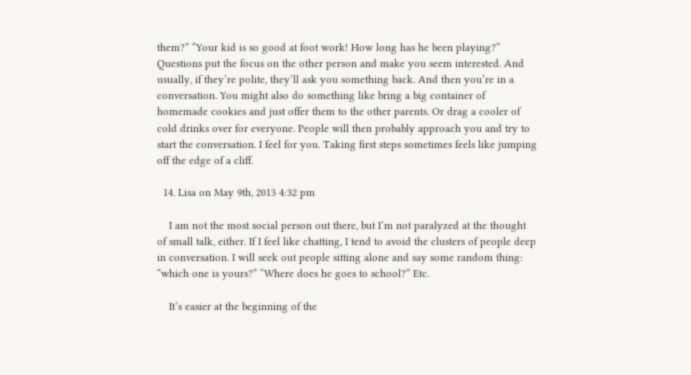them?” “Your kid is so good at foot work! How long has he been playing?” Questions put the focus on the other person and make you seem interested. And usually, if they’re polite, they’ll ask you something back. And then you’re in a conversation. You might also do something like bring a big container of homemade cookies and just offer them to the other parents. Or drag a cooler of cold drinks over for everyone. People will then probably approach you and try to start the conversation. I feel for you. Taking first steps sometimes feels like jumping off the edge of a cliff.

  14. Lisa on May 9th, 2013 4:32 pm

    I am not the most social person out there, but I’m not paralyzed at the thought of small talk, either. If I feel like chatting, I tend to avoid the clusters of people deep in conversation. I will seek out people sitting alone and say some random thing: “which one is yours?” “Where does he goes to school?” Etc.

    It’s easier at the beginning of the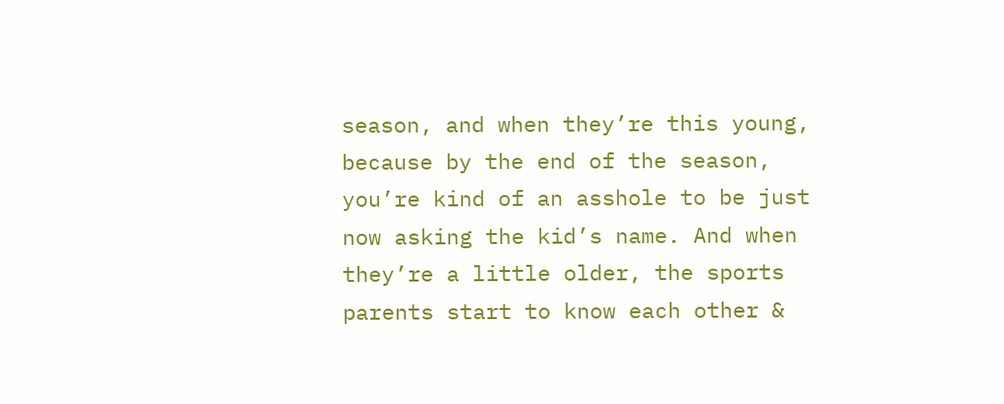season, and when they’re this young, because by the end of the season, you’re kind of an asshole to be just now asking the kid’s name. And when they’re a little older, the sports parents start to know each other &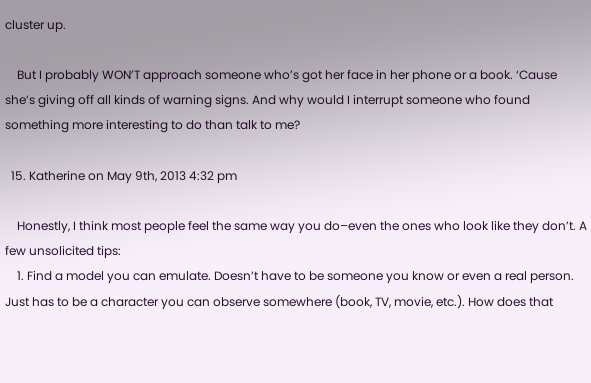cluster up.

    But I probably WON’T approach someone who’s got her face in her phone or a book. ‘Cause she’s giving off all kinds of warning signs. And why would I interrupt someone who found something more interesting to do than talk to me?

  15. Katherine on May 9th, 2013 4:32 pm

    Honestly, I think most people feel the same way you do–even the ones who look like they don’t. A few unsolicited tips:
    1. Find a model you can emulate. Doesn’t have to be someone you know or even a real person. Just has to be a character you can observe somewhere (book, TV, movie, etc.). How does that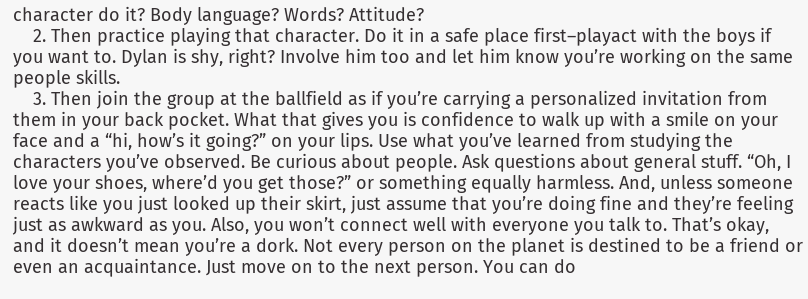character do it? Body language? Words? Attitude?
    2. Then practice playing that character. Do it in a safe place first–playact with the boys if you want to. Dylan is shy, right? Involve him too and let him know you’re working on the same people skills.
    3. Then join the group at the ballfield as if you’re carrying a personalized invitation from them in your back pocket. What that gives you is confidence to walk up with a smile on your face and a “hi, how’s it going?” on your lips. Use what you’ve learned from studying the characters you’ve observed. Be curious about people. Ask questions about general stuff. “Oh, I love your shoes, where’d you get those?” or something equally harmless. And, unless someone reacts like you just looked up their skirt, just assume that you’re doing fine and they’re feeling just as awkward as you. Also, you won’t connect well with everyone you talk to. That’s okay, and it doesn’t mean you’re a dork. Not every person on the planet is destined to be a friend or even an acquaintance. Just move on to the next person. You can do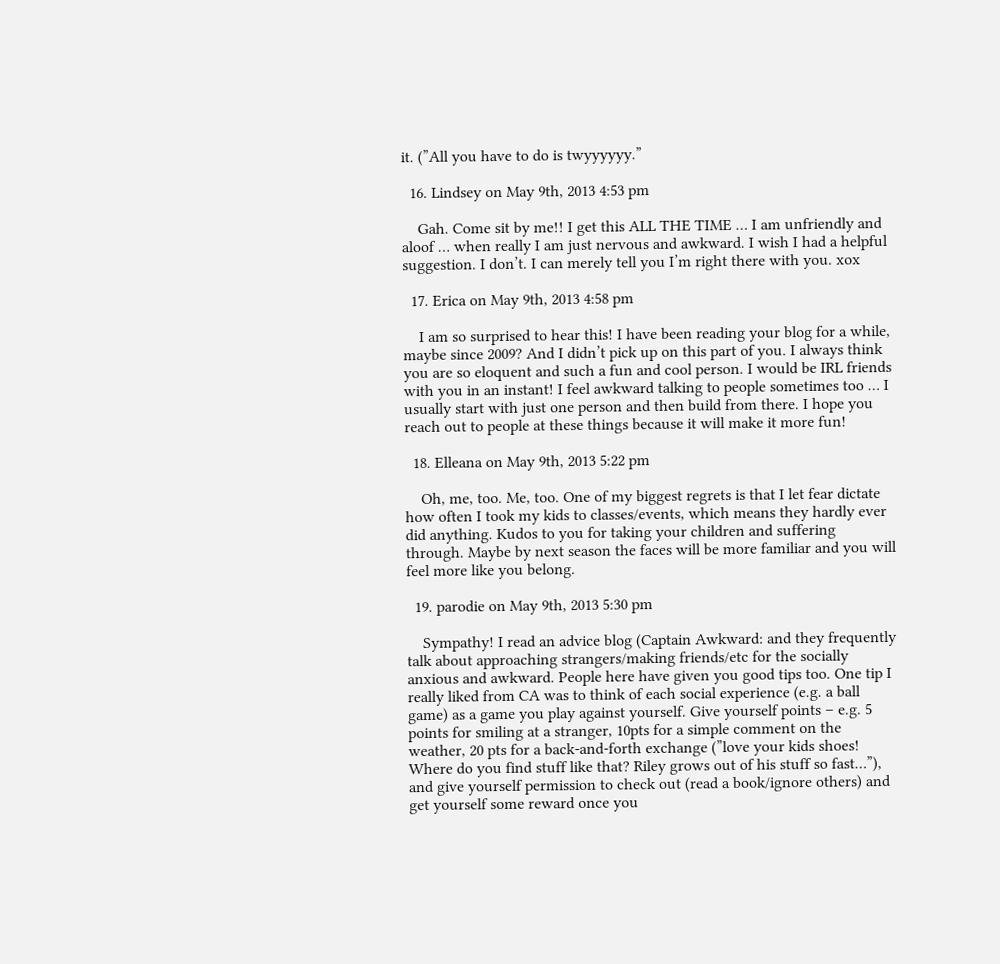it. (”All you have to do is twyyyyyy.”

  16. Lindsey on May 9th, 2013 4:53 pm

    Gah. Come sit by me!! I get this ALL THE TIME … I am unfriendly and aloof … when really I am just nervous and awkward. I wish I had a helpful suggestion. I don’t. I can merely tell you I’m right there with you. xox

  17. Erica on May 9th, 2013 4:58 pm

    I am so surprised to hear this! I have been reading your blog for a while, maybe since 2009? And I didn’t pick up on this part of you. I always think you are so eloquent and such a fun and cool person. I would be IRL friends with you in an instant! I feel awkward talking to people sometimes too … I usually start with just one person and then build from there. I hope you reach out to people at these things because it will make it more fun!

  18. Elleana on May 9th, 2013 5:22 pm

    Oh, me, too. Me, too. One of my biggest regrets is that I let fear dictate how often I took my kids to classes/events, which means they hardly ever did anything. Kudos to you for taking your children and suffering through. Maybe by next season the faces will be more familiar and you will feel more like you belong.

  19. parodie on May 9th, 2013 5:30 pm

    Sympathy! I read an advice blog (Captain Awkward: and they frequently talk about approaching strangers/making friends/etc for the socially anxious and awkward. People here have given you good tips too. One tip I really liked from CA was to think of each social experience (e.g. a ball game) as a game you play against yourself. Give yourself points – e.g. 5 points for smiling at a stranger, 10pts for a simple comment on the weather, 20 pts for a back-and-forth exchange (”love your kids shoes! Where do you find stuff like that? Riley grows out of his stuff so fast…”), and give yourself permission to check out (read a book/ignore others) and get yourself some reward once you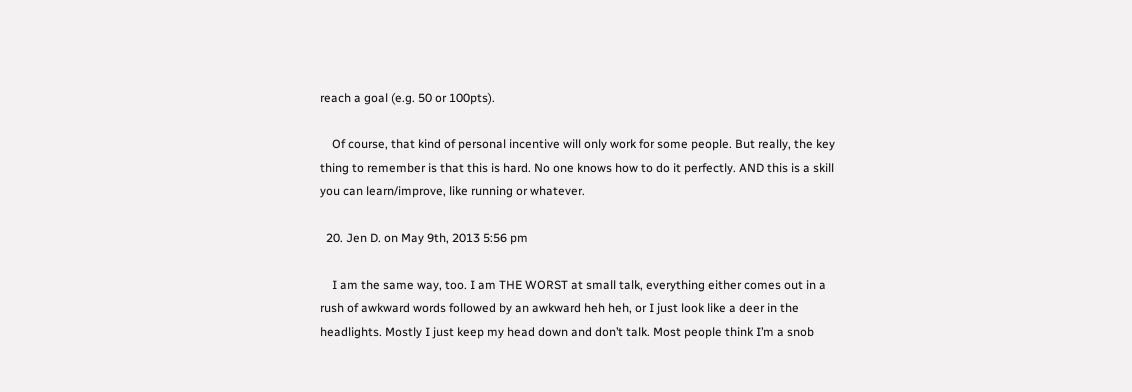reach a goal (e.g. 50 or 100pts).

    Of course, that kind of personal incentive will only work for some people. But really, the key thing to remember is that this is hard. No one knows how to do it perfectly. AND this is a skill you can learn/improve, like running or whatever.

  20. Jen D. on May 9th, 2013 5:56 pm

    I am the same way, too. I am THE WORST at small talk, everything either comes out in a rush of awkward words followed by an awkward heh heh, or I just look like a deer in the headlights. Mostly I just keep my head down and don’t talk. Most people think I’m a snob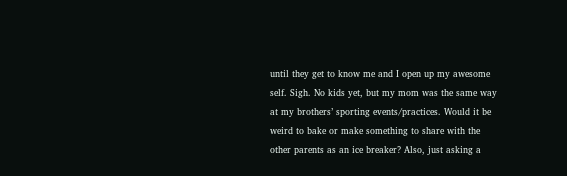until they get to know me and I open up my awesome self. Sigh. No kids yet, but my mom was the same way at my brothers’ sporting events/practices. Would it be weird to bake or make something to share with the other parents as an ice breaker? Also, just asking a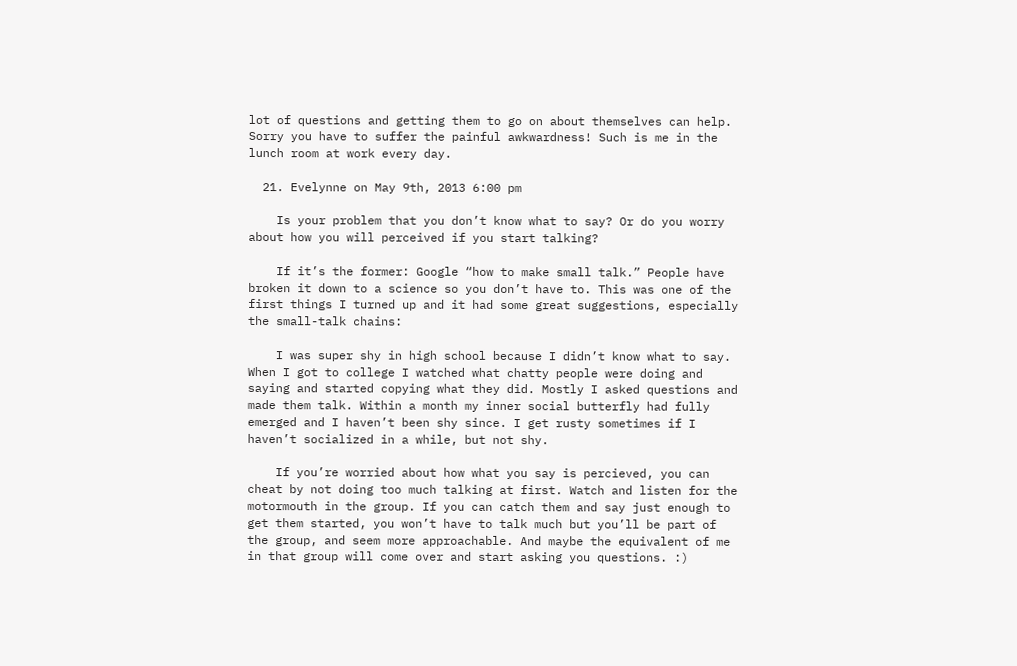lot of questions and getting them to go on about themselves can help. Sorry you have to suffer the painful awkwardness! Such is me in the lunch room at work every day.

  21. Evelynne on May 9th, 2013 6:00 pm

    Is your problem that you don’t know what to say? Or do you worry about how you will perceived if you start talking?

    If it’s the former: Google “how to make small talk.” People have broken it down to a science so you don’t have to. This was one of the first things I turned up and it had some great suggestions, especially the small-talk chains:

    I was super shy in high school because I didn’t know what to say. When I got to college I watched what chatty people were doing and saying and started copying what they did. Mostly I asked questions and made them talk. Within a month my inner social butterfly had fully emerged and I haven’t been shy since. I get rusty sometimes if I haven’t socialized in a while, but not shy.

    If you’re worried about how what you say is percieved, you can cheat by not doing too much talking at first. Watch and listen for the motormouth in the group. If you can catch them and say just enough to get them started, you won’t have to talk much but you’ll be part of the group, and seem more approachable. And maybe the equivalent of me in that group will come over and start asking you questions. :)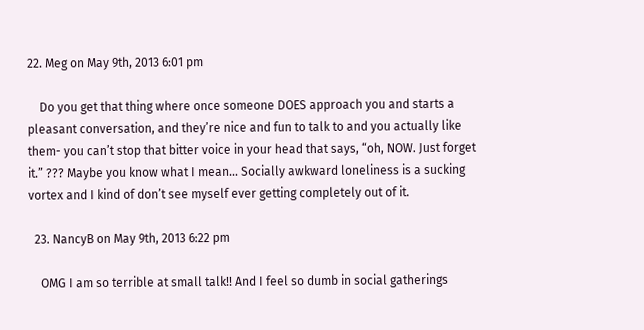22. Meg on May 9th, 2013 6:01 pm

    Do you get that thing where once someone DOES approach you and starts a pleasant conversation, and they’re nice and fun to talk to and you actually like them- you can’t stop that bitter voice in your head that says, “oh, NOW. Just forget it.” ??? Maybe you know what I mean… Socially awkward loneliness is a sucking vortex and I kind of don’t see myself ever getting completely out of it.

  23. NancyB on May 9th, 2013 6:22 pm

    OMG I am so terrible at small talk!! And I feel so dumb in social gatherings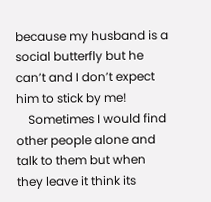because my husband is a social butterfly but he can’t and I don’t expect him to stick by me!
    Sometimes I would find other people alone and talk to them but when they leave it think its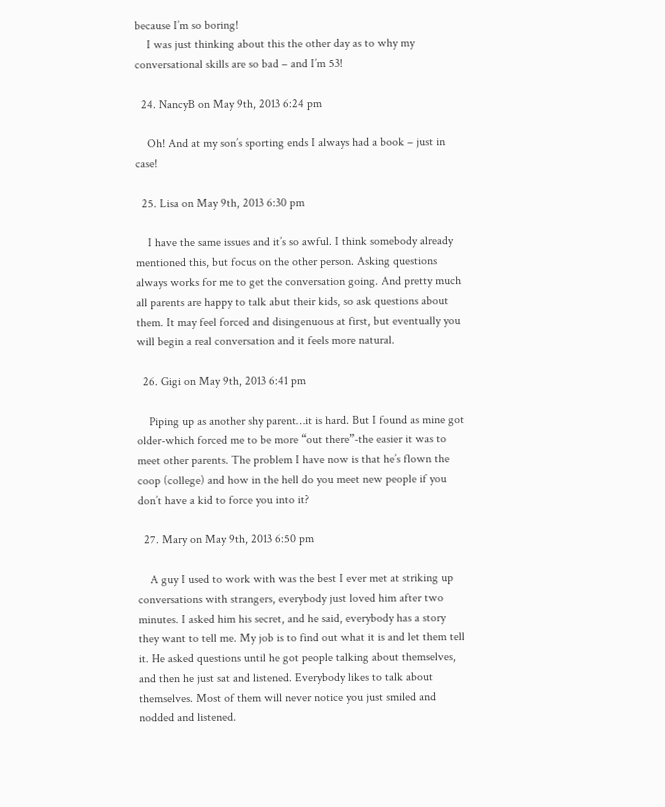because I’m so boring!
    I was just thinking about this the other day as to why my conversational skills are so bad – and I’m 53!

  24. NancyB on May 9th, 2013 6:24 pm

    Oh! And at my son’s sporting ends I always had a book – just in case!

  25. Lisa on May 9th, 2013 6:30 pm

    I have the same issues and it’s so awful. I think somebody already mentioned this, but focus on the other person. Asking questions always works for me to get the conversation going. And pretty much all parents are happy to talk abut their kids, so ask questions about them. It may feel forced and disingenuous at first, but eventually you will begin a real conversation and it feels more natural.

  26. Gigi on May 9th, 2013 6:41 pm

    Piping up as another shy parent…it is hard. But I found as mine got older-which forced me to be more “out there”-the easier it was to meet other parents. The problem I have now is that he’s flown the coop (college) and how in the hell do you meet new people if you don’t have a kid to force you into it?

  27. Mary on May 9th, 2013 6:50 pm

    A guy I used to work with was the best I ever met at striking up conversations with strangers, everybody just loved him after two minutes. I asked him his secret, and he said, everybody has a story they want to tell me. My job is to find out what it is and let them tell it. He asked questions until he got people talking about themselves, and then he just sat and listened. Everybody likes to talk about themselves. Most of them will never notice you just smiled and nodded and listened.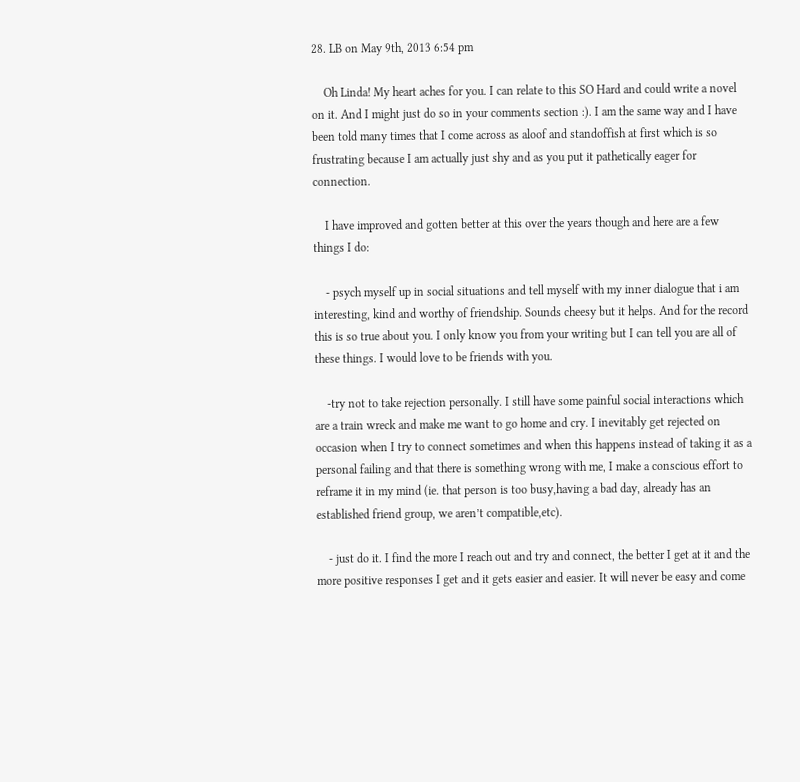28. LB on May 9th, 2013 6:54 pm

    Oh Linda! My heart aches for you. I can relate to this SO Hard and could write a novel on it. And I might just do so in your comments section :). I am the same way and I have been told many times that I come across as aloof and standoffish at first which is so frustrating because I am actually just shy and as you put it pathetically eager for connection.

    I have improved and gotten better at this over the years though and here are a few things I do:

    - psych myself up in social situations and tell myself with my inner dialogue that i am interesting, kind and worthy of friendship. Sounds cheesy but it helps. And for the record this is so true about you. I only know you from your writing but I can tell you are all of these things. I would love to be friends with you.

    -try not to take rejection personally. I still have some painful social interactions which are a train wreck and make me want to go home and cry. I inevitably get rejected on occasion when I try to connect sometimes and when this happens instead of taking it as a personal failing and that there is something wrong with me, I make a conscious effort to reframe it in my mind (ie. that person is too busy,having a bad day, already has an established friend group, we aren’t compatible,etc).

    - just do it. I find the more I reach out and try and connect, the better I get at it and the more positive responses I get and it gets easier and easier. It will never be easy and come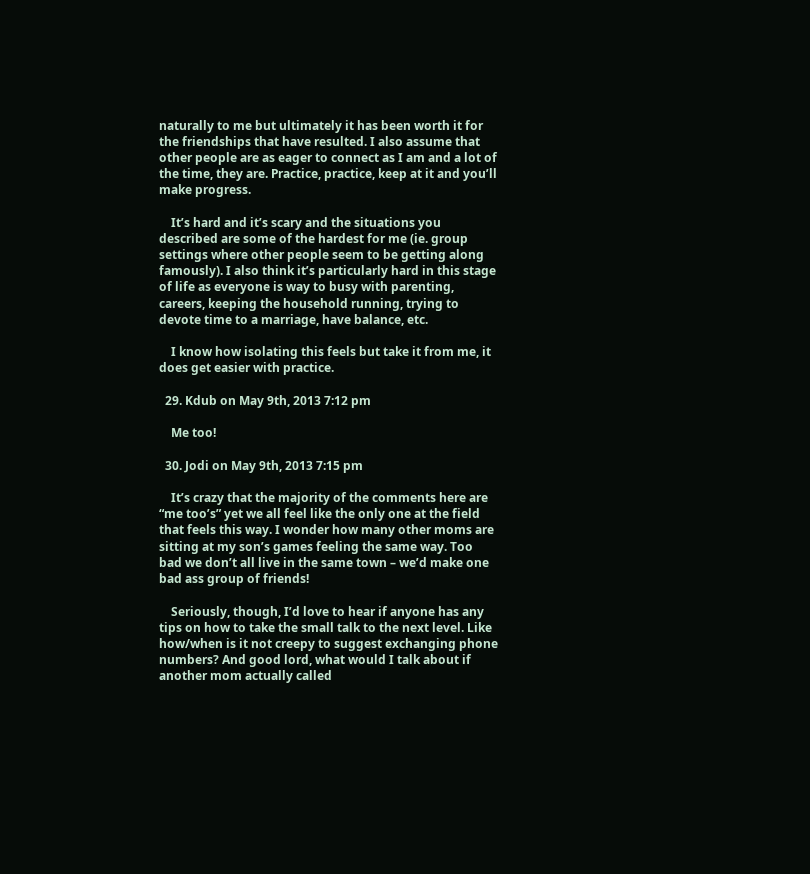naturally to me but ultimately it has been worth it for the friendships that have resulted. I also assume that other people are as eager to connect as I am and a lot of the time, they are. Practice, practice, keep at it and you’ll make progress.

    It’s hard and it’s scary and the situations you described are some of the hardest for me (ie. group settings where other people seem to be getting along famously). I also think it’s particularly hard in this stage of life as everyone is way to busy with parenting, careers, keeping the household running, trying to devote time to a marriage, have balance, etc.

    I know how isolating this feels but take it from me, it does get easier with practice.

  29. Kdub on May 9th, 2013 7:12 pm

    Me too!

  30. Jodi on May 9th, 2013 7:15 pm

    It’s crazy that the majority of the comments here are “me too’s” yet we all feel like the only one at the field that feels this way. I wonder how many other moms are sitting at my son’s games feeling the same way. Too bad we don’t all live in the same town – we’d make one bad ass group of friends!

    Seriously, though, I’d love to hear if anyone has any tips on how to take the small talk to the next level. Like how/when is it not creepy to suggest exchanging phone numbers? And good lord, what would I talk about if another mom actually called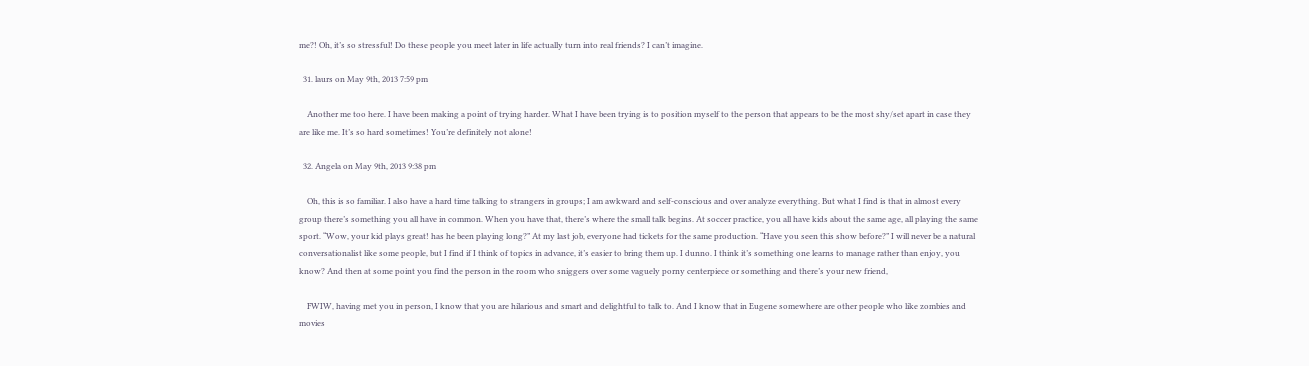me?! Oh, it’s so stressful! Do these people you meet later in life actually turn into real friends? I can’t imagine.

  31. laurs on May 9th, 2013 7:59 pm

    Another me too here. I have been making a point of trying harder. What I have been trying is to position myself to the person that appears to be the most shy/set apart in case they are like me. It’s so hard sometimes! You’re definitely not alone!

  32. Angela on May 9th, 2013 9:38 pm

    Oh, this is so familiar. I also have a hard time talking to strangers in groups; I am awkward and self-conscious and over analyze everything. But what I find is that in almost every group there’s something you all have in common. When you have that, there’s where the small talk begins. At soccer practice, you all have kids about the same age, all playing the same sport. “Wow, your kid plays great! has he been playing long?” At my last job, everyone had tickets for the same production. “Have you seen this show before?” I will never be a natural conversationalist like some people, but I find if I think of topics in advance, it’s easier to bring them up. I dunno. I think it’s something one learns to manage rather than enjoy, you know? And then at some point you find the person in the room who sniggers over some vaguely porny centerpiece or something and there’s your new friend,

    FWIW, having met you in person, I know that you are hilarious and smart and delightful to talk to. And I know that in Eugene somewhere are other people who like zombies and movies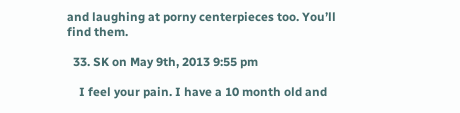and laughing at porny centerpieces too. You’ll find them.

  33. SK on May 9th, 2013 9:55 pm

    I feel your pain. I have a 10 month old and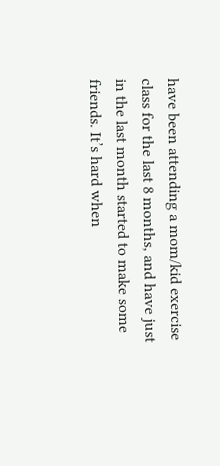have been attending a mom/kid exercise class for the last 8 months, and have just in the last month started to make some friends. It’s hard when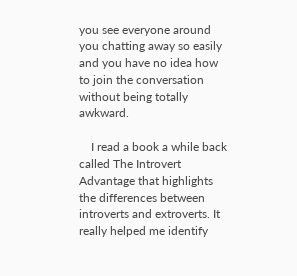you see everyone around you chatting away so easily and you have no idea how to join the conversation without being totally awkward.

    I read a book a while back called The Introvert Advantage that highlights the differences between introverts and extroverts. It really helped me identify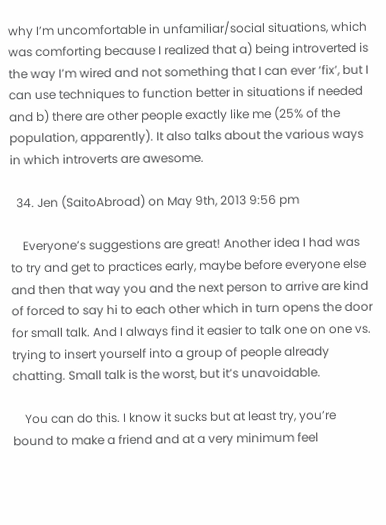why I’m uncomfortable in unfamiliar/social situations, which was comforting because I realized that a) being introverted is the way I’m wired and not something that I can ever ‘fix’, but I can use techniques to function better in situations if needed and b) there are other people exactly like me (25% of the population, apparently). It also talks about the various ways in which introverts are awesome.

  34. Jen (SaitoAbroad) on May 9th, 2013 9:56 pm

    Everyone’s suggestions are great! Another idea I had was to try and get to practices early, maybe before everyone else and then that way you and the next person to arrive are kind of forced to say hi to each other which in turn opens the door for small talk. And I always find it easier to talk one on one vs. trying to insert yourself into a group of people already chatting. Small talk is the worst, but it’s unavoidable.

    You can do this. I know it sucks but at least try, you’re bound to make a friend and at a very minimum feel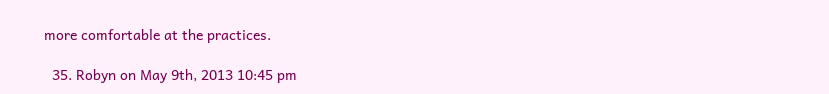more comfortable at the practices.

  35. Robyn on May 9th, 2013 10:45 pm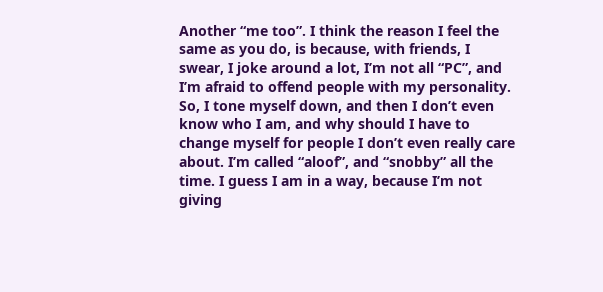Another “me too”. I think the reason I feel the same as you do, is because, with friends, I swear, I joke around a lot, I’m not all “PC”, and I’m afraid to offend people with my personality. So, I tone myself down, and then I don’t even know who I am, and why should I have to change myself for people I don’t even really care about. I’m called “aloof”, and “snobby” all the time. I guess I am in a way, because I’m not giving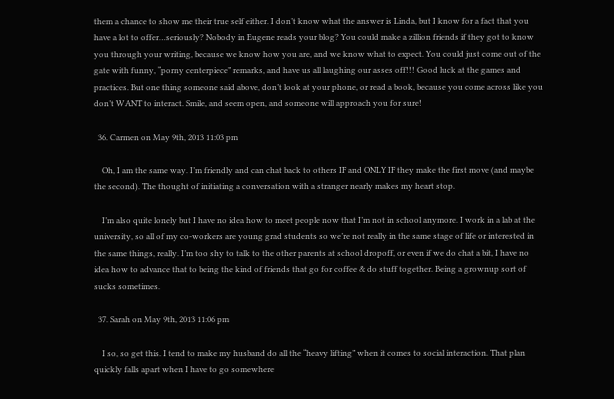them a chance to show me their true self either. I don’t know what the answer is Linda, but I know for a fact that you have a lot to offer…seriously? Nobody in Eugene reads your blog? You could make a zillion friends if they got to know you through your writing, because we know how you are, and we know what to expect. You could just come out of the gate with funny, “porny centerpiece” remarks, and have us all laughing our asses off!!! Good luck at the games and practices. But one thing someone said above, don’t look at your phone, or read a book, because you come across like you don’t WANT to interact. Smile, and seem open, and someone will approach you for sure!

  36. Carmen on May 9th, 2013 11:03 pm

    Oh, I am the same way. I’m friendly and can chat back to others IF and ONLY IF they make the first move (and maybe the second). The thought of initiating a conversation with a stranger nearly makes my heart stop.

    I’m also quite lonely but I have no idea how to meet people now that I’m not in school anymore. I work in a lab at the university, so all of my co-workers are young grad students so we’re not really in the same stage of life or interested in the same things, really. I’m too shy to talk to the other parents at school dropoff, or even if we do chat a bit, I have no idea how to advance that to being the kind of friends that go for coffee & do stuff together. Being a grownup sort of sucks sometimes.

  37. Sarah on May 9th, 2013 11:06 pm

    I so, so get this. I tend to make my husband do all the “heavy lifting” when it comes to social interaction. That plan quickly falls apart when I have to go somewhere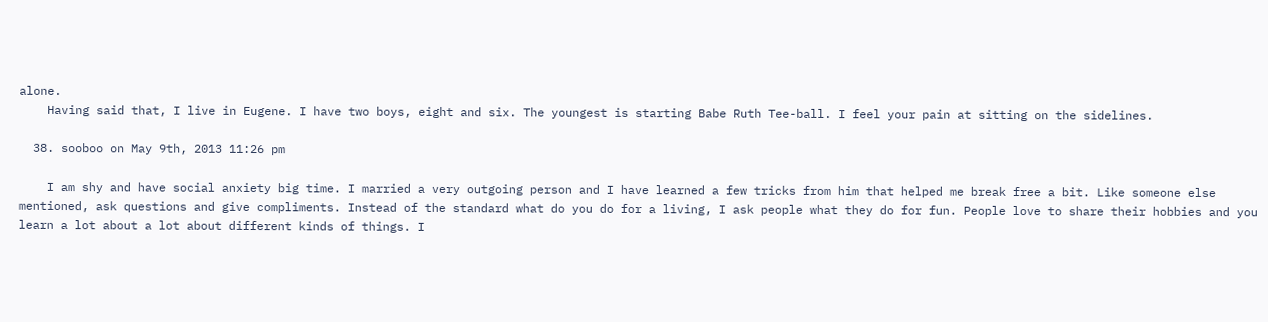alone.
    Having said that, I live in Eugene. I have two boys, eight and six. The youngest is starting Babe Ruth Tee-ball. I feel your pain at sitting on the sidelines.

  38. sooboo on May 9th, 2013 11:26 pm

    I am shy and have social anxiety big time. I married a very outgoing person and I have learned a few tricks from him that helped me break free a bit. Like someone else mentioned, ask questions and give compliments. Instead of the standard what do you do for a living, I ask people what they do for fun. People love to share their hobbies and you learn a lot about a lot about different kinds of things. I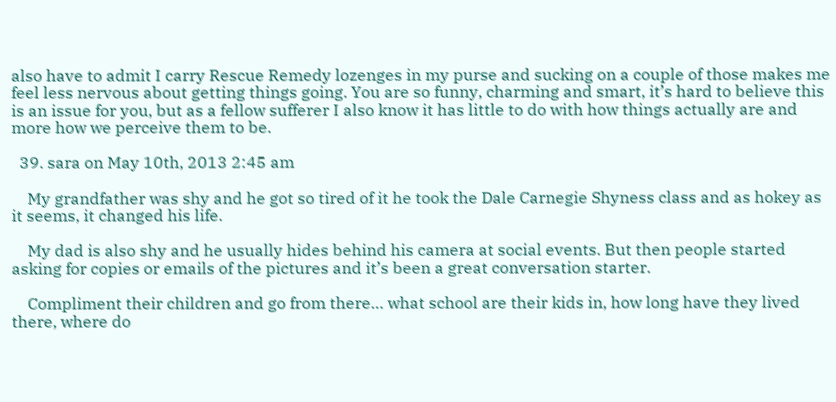also have to admit I carry Rescue Remedy lozenges in my purse and sucking on a couple of those makes me feel less nervous about getting things going. You are so funny, charming and smart, it’s hard to believe this is an issue for you, but as a fellow sufferer I also know it has little to do with how things actually are and more how we perceive them to be.

  39. sara on May 10th, 2013 2:45 am

    My grandfather was shy and he got so tired of it he took the Dale Carnegie Shyness class and as hokey as it seems, it changed his life.

    My dad is also shy and he usually hides behind his camera at social events. But then people started asking for copies or emails of the pictures and it’s been a great conversation starter.

    Compliment their children and go from there… what school are their kids in, how long have they lived there, where do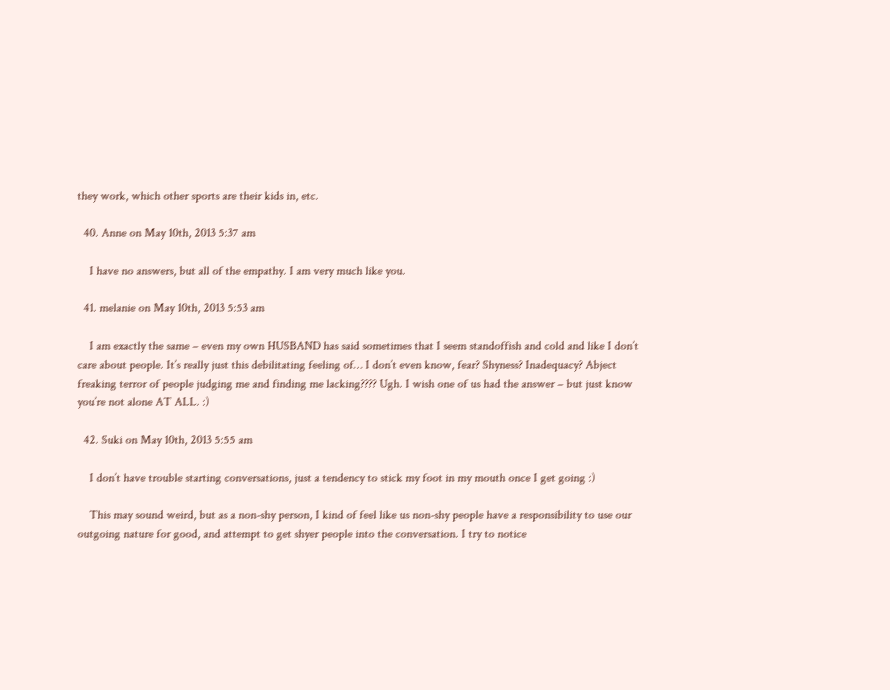they work, which other sports are their kids in, etc.

  40. Anne on May 10th, 2013 5:37 am

    I have no answers, but all of the empathy. I am very much like you.

  41. melanie on May 10th, 2013 5:53 am

    I am exactly the same – even my own HUSBAND has said sometimes that I seem standoffish and cold and like I don’t care about people. It’s really just this debilitating feeling of… I don’t even know, fear? Shyness? Inadequacy? Abject freaking terror of people judging me and finding me lacking???? Ugh. I wish one of us had the answer – but just know you’re not alone AT ALL. :)

  42. Suki on May 10th, 2013 5:55 am

    I don’t have trouble starting conversations, just a tendency to stick my foot in my mouth once I get going :)

    This may sound weird, but as a non-shy person, I kind of feel like us non-shy people have a responsibility to use our outgoing nature for good, and attempt to get shyer people into the conversation. I try to notice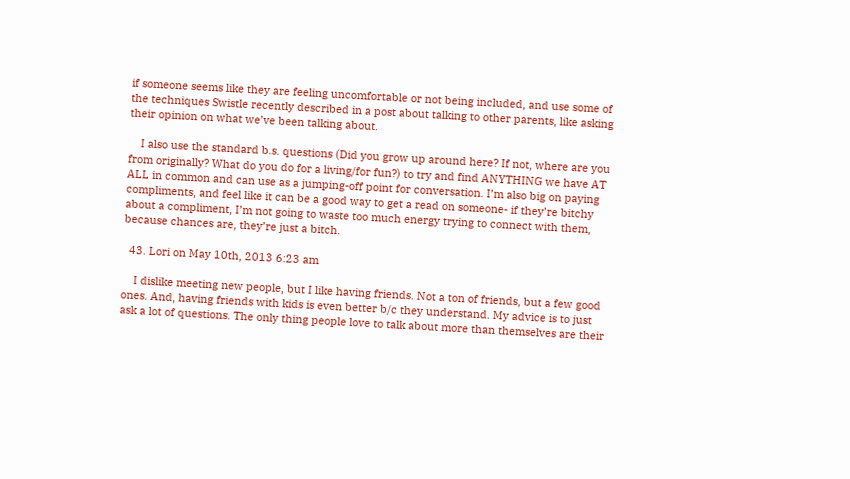if someone seems like they are feeling uncomfortable or not being included, and use some of the techniques Swistle recently described in a post about talking to other parents, like asking their opinion on what we’ve been talking about.

    I also use the standard b.s. questions (Did you grow up around here? If not, where are you from originally? What do you do for a living/for fun?) to try and find ANYTHING we have AT ALL in common and can use as a jumping-off point for conversation. I’m also big on paying compliments, and feel like it can be a good way to get a read on someone- if they’re bitchy about a compliment, I’m not going to waste too much energy trying to connect with them, because chances are, they’re just a bitch.

  43. Lori on May 10th, 2013 6:23 am

    I dislike meeting new people, but I like having friends. Not a ton of friends, but a few good ones. And, having friends with kids is even better b/c they understand. My advice is to just ask a lot of questions. The only thing people love to talk about more than themselves are their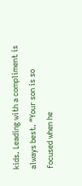kids. Leading with a compliment is always best. “Your son is so focused when he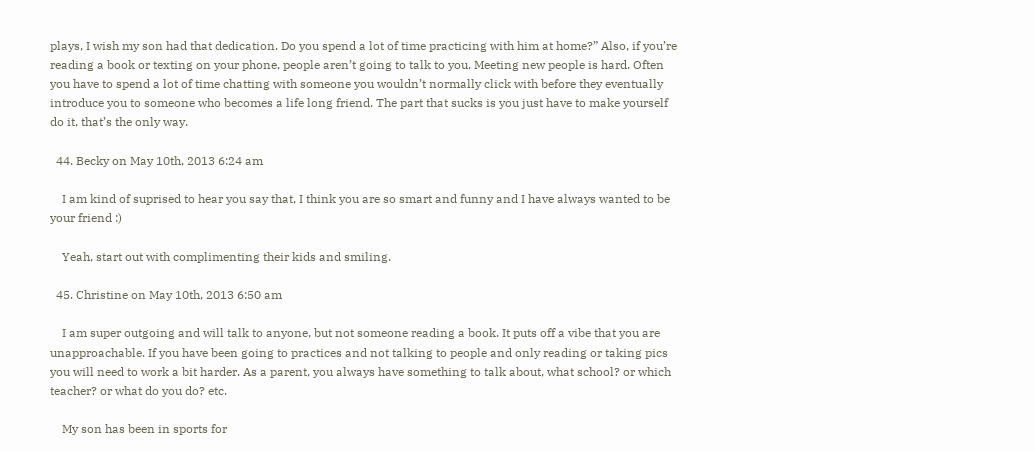plays, I wish my son had that dedication. Do you spend a lot of time practicing with him at home?” Also, if you’re reading a book or texting on your phone, people aren’t going to talk to you. Meeting new people is hard. Often you have to spend a lot of time chatting with someone you wouldn’t normally click with before they eventually introduce you to someone who becomes a life long friend. The part that sucks is you just have to make yourself do it, that’s the only way.

  44. Becky on May 10th, 2013 6:24 am

    I am kind of suprised to hear you say that, I think you are so smart and funny and I have always wanted to be your friend :)

    Yeah, start out with complimenting their kids and smiling.

  45. Christine on May 10th, 2013 6:50 am

    I am super outgoing and will talk to anyone, but not someone reading a book. It puts off a vibe that you are unapproachable. If you have been going to practices and not talking to people and only reading or taking pics you will need to work a bit harder. As a parent, you always have something to talk about, what school? or which teacher? or what do you do? etc.

    My son has been in sports for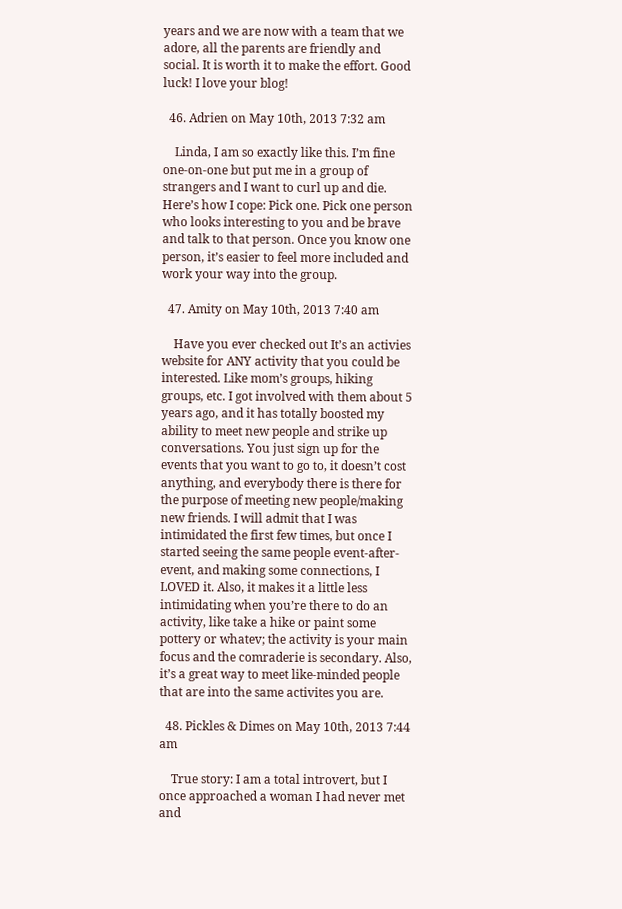years and we are now with a team that we adore, all the parents are friendly and social. It is worth it to make the effort. Good luck! I love your blog!

  46. Adrien on May 10th, 2013 7:32 am

    Linda, I am so exactly like this. I’m fine one-on-one but put me in a group of strangers and I want to curl up and die. Here’s how I cope: Pick one. Pick one person who looks interesting to you and be brave and talk to that person. Once you know one person, it’s easier to feel more included and work your way into the group.

  47. Amity on May 10th, 2013 7:40 am

    Have you ever checked out It’s an activies website for ANY activity that you could be interested. Like mom’s groups, hiking groups, etc. I got involved with them about 5 years ago, and it has totally boosted my ability to meet new people and strike up conversations. You just sign up for the events that you want to go to, it doesn’t cost anything, and everybody there is there for the purpose of meeting new people/making new friends. I will admit that I was intimidated the first few times, but once I started seeing the same people event-after-event, and making some connections, I LOVED it. Also, it makes it a little less intimidating when you’re there to do an activity, like take a hike or paint some pottery or whatev; the activity is your main focus and the comraderie is secondary. Also, it’s a great way to meet like-minded people that are into the same activites you are.

  48. Pickles & Dimes on May 10th, 2013 7:44 am

    True story: I am a total introvert, but I once approached a woman I had never met and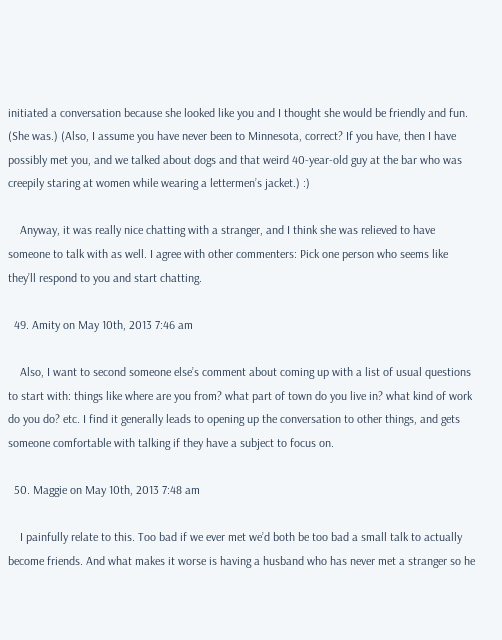initiated a conversation because she looked like you and I thought she would be friendly and fun. (She was.) (Also, I assume you have never been to Minnesota, correct? If you have, then I have possibly met you, and we talked about dogs and that weird 40-year-old guy at the bar who was creepily staring at women while wearing a lettermen’s jacket.) :)

    Anyway, it was really nice chatting with a stranger, and I think she was relieved to have someone to talk with as well. I agree with other commenters: Pick one person who seems like they’ll respond to you and start chatting.

  49. Amity on May 10th, 2013 7:46 am

    Also, I want to second someone else’s comment about coming up with a list of usual questions to start with: things like where are you from? what part of town do you live in? what kind of work do you do? etc. I find it generally leads to opening up the conversation to other things, and gets someone comfortable with talking if they have a subject to focus on.

  50. Maggie on May 10th, 2013 7:48 am

    I painfully relate to this. Too bad if we ever met we’d both be too bad a small talk to actually become friends. And what makes it worse is having a husband who has never met a stranger so he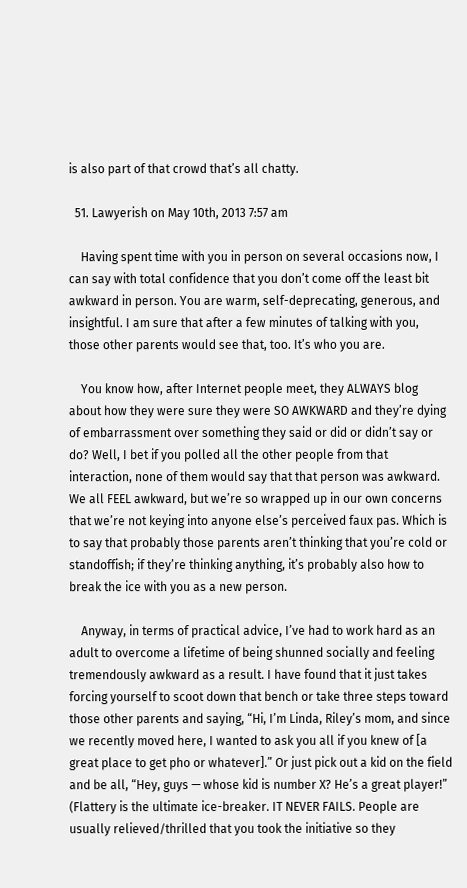is also part of that crowd that’s all chatty.

  51. Lawyerish on May 10th, 2013 7:57 am

    Having spent time with you in person on several occasions now, I can say with total confidence that you don’t come off the least bit awkward in person. You are warm, self-deprecating, generous, and insightful. I am sure that after a few minutes of talking with you, those other parents would see that, too. It’s who you are.

    You know how, after Internet people meet, they ALWAYS blog about how they were sure they were SO AWKWARD and they’re dying of embarrassment over something they said or did or didn’t say or do? Well, I bet if you polled all the other people from that interaction, none of them would say that that person was awkward. We all FEEL awkward, but we’re so wrapped up in our own concerns that we’re not keying into anyone else’s perceived faux pas. Which is to say that probably those parents aren’t thinking that you’re cold or standoffish; if they’re thinking anything, it’s probably also how to break the ice with you as a new person.

    Anyway, in terms of practical advice, I’ve had to work hard as an adult to overcome a lifetime of being shunned socially and feeling tremendously awkward as a result. I have found that it just takes forcing yourself to scoot down that bench or take three steps toward those other parents and saying, “Hi, I’m Linda, Riley’s mom, and since we recently moved here, I wanted to ask you all if you knew of [a great place to get pho or whatever].” Or just pick out a kid on the field and be all, “Hey, guys — whose kid is number X? He’s a great player!” (Flattery is the ultimate ice-breaker. IT NEVER FAILS. People are usually relieved/thrilled that you took the initiative so they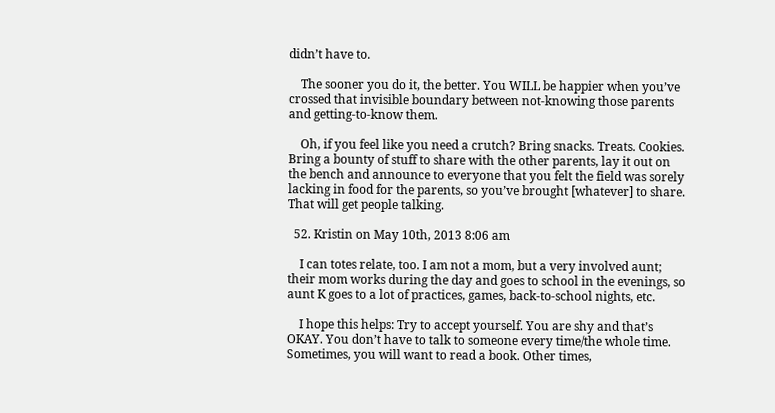didn’t have to.

    The sooner you do it, the better. You WILL be happier when you’ve crossed that invisible boundary between not-knowing those parents and getting-to-know them.

    Oh, if you feel like you need a crutch? Bring snacks. Treats. Cookies. Bring a bounty of stuff to share with the other parents, lay it out on the bench and announce to everyone that you felt the field was sorely lacking in food for the parents, so you’ve brought [whatever] to share. That will get people talking.

  52. Kristin on May 10th, 2013 8:06 am

    I can totes relate, too. I am not a mom, but a very involved aunt; their mom works during the day and goes to school in the evenings, so aunt K goes to a lot of practices, games, back-to-school nights, etc.

    I hope this helps: Try to accept yourself. You are shy and that’s OKAY. You don’t have to talk to someone every time/the whole time. Sometimes, you will want to read a book. Other times,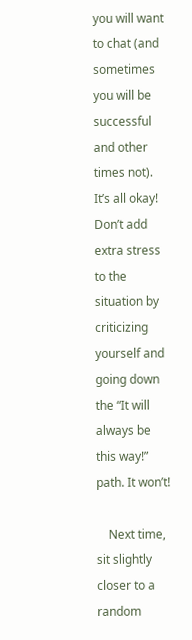you will want to chat (and sometimes you will be successful and other times not). It’s all okay! Don’t add extra stress to the situation by criticizing yourself and going down the “It will always be this way!” path. It won’t!

    Next time, sit slightly closer to a random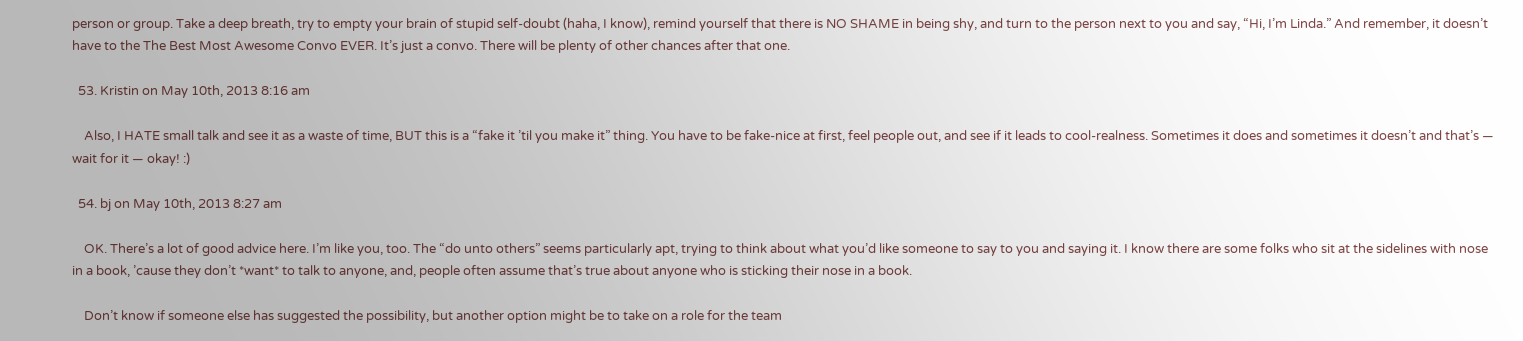person or group. Take a deep breath, try to empty your brain of stupid self-doubt (haha, I know), remind yourself that there is NO SHAME in being shy, and turn to the person next to you and say, “Hi, I’m Linda.” And remember, it doesn’t have to the The Best Most Awesome Convo EVER. It’s just a convo. There will be plenty of other chances after that one.

  53. Kristin on May 10th, 2013 8:16 am

    Also, I HATE small talk and see it as a waste of time, BUT this is a “fake it ’til you make it” thing. You have to be fake-nice at first, feel people out, and see if it leads to cool-realness. Sometimes it does and sometimes it doesn’t and that’s — wait for it — okay! :)

  54. bj on May 10th, 2013 8:27 am

    OK. There’s a lot of good advice here. I’m like you, too. The “do unto others” seems particularly apt, trying to think about what you’d like someone to say to you and saying it. I know there are some folks who sit at the sidelines with nose in a book, ’cause they don’t *want* to talk to anyone, and, people often assume that’s true about anyone who is sticking their nose in a book.

    Don’t know if someone else has suggested the possibility, but another option might be to take on a role for the team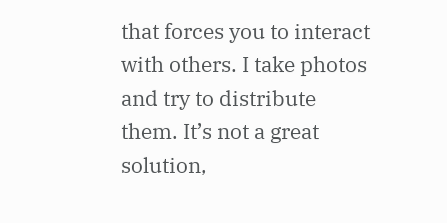that forces you to interact with others. I take photos and try to distribute them. It’s not a great solution,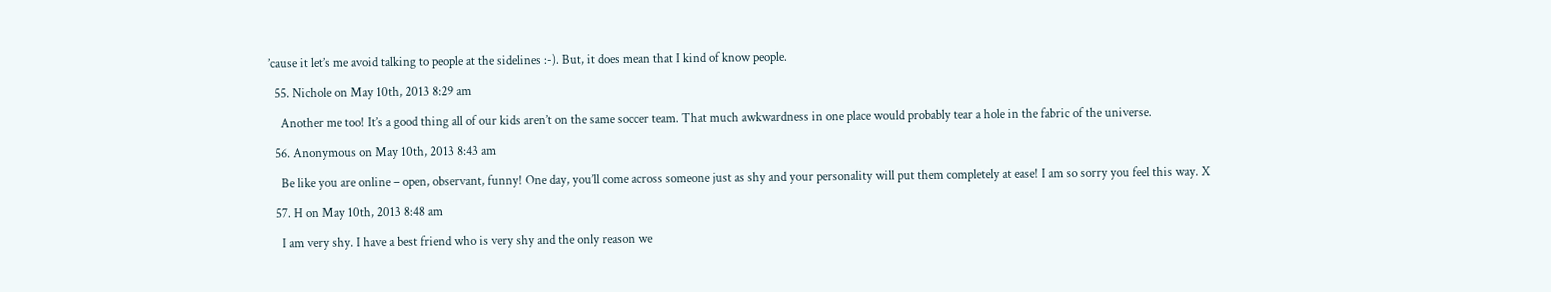’cause it let’s me avoid talking to people at the sidelines :-). But, it does mean that I kind of know people.

  55. Nichole on May 10th, 2013 8:29 am

    Another me too! It’s a good thing all of our kids aren’t on the same soccer team. That much awkwardness in one place would probably tear a hole in the fabric of the universe.

  56. Anonymous on May 10th, 2013 8:43 am

    Be like you are online – open, observant, funny! One day, you’ll come across someone just as shy and your personality will put them completely at ease! I am so sorry you feel this way. X

  57. H on May 10th, 2013 8:48 am

    I am very shy. I have a best friend who is very shy and the only reason we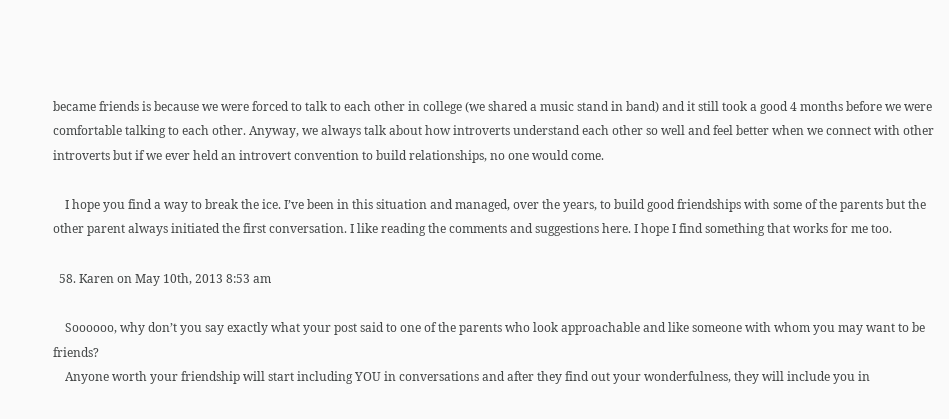became friends is because we were forced to talk to each other in college (we shared a music stand in band) and it still took a good 4 months before we were comfortable talking to each other. Anyway, we always talk about how introverts understand each other so well and feel better when we connect with other introverts but if we ever held an introvert convention to build relationships, no one would come.

    I hope you find a way to break the ice. I’ve been in this situation and managed, over the years, to build good friendships with some of the parents but the other parent always initiated the first conversation. I like reading the comments and suggestions here. I hope I find something that works for me too.

  58. Karen on May 10th, 2013 8:53 am

    Soooooo, why don’t you say exactly what your post said to one of the parents who look approachable and like someone with whom you may want to be friends?
    Anyone worth your friendship will start including YOU in conversations and after they find out your wonderfulness, they will include you in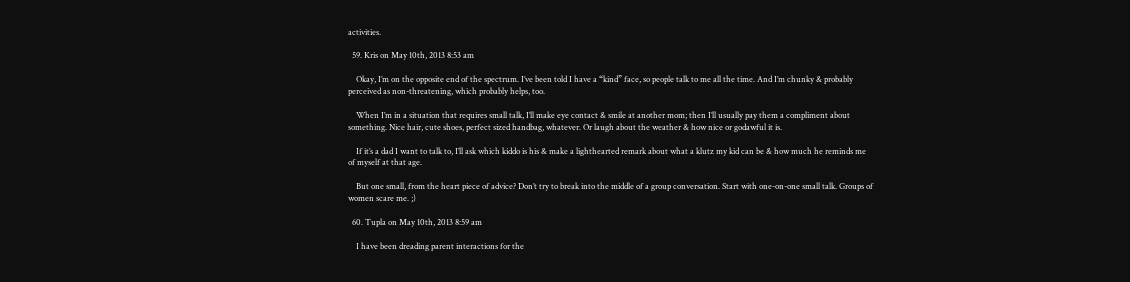activities.

  59. Kris on May 10th, 2013 8:53 am

    Okay, I’m on the opposite end of the spectrum. I’ve been told I have a “kind” face, so people talk to me all the time. And I’m chunky & probably perceived as non-threatening, which probably helps, too.

    When I’m in a situation that requires small talk, I’ll make eye contact & smile at another mom; then I’ll usually pay them a compliment about something. Nice hair, cute shoes, perfect sized handbag, whatever. Or laugh about the weather & how nice or godawful it is.

    If it’s a dad I want to talk to, I’ll ask which kiddo is his & make a lighthearted remark about what a klutz my kid can be & how much he reminds me of myself at that age.

    But one small, from the heart piece of advice? Don’t try to break into the middle of a group conversation. Start with one-on-one small talk. Groups of women scare me. ;)

  60. Tupla on May 10th, 2013 8:59 am

    I have been dreading parent interactions for the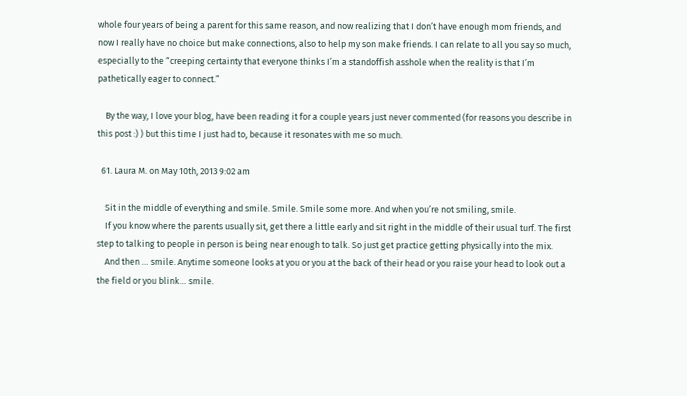whole four years of being a parent for this same reason, and now realizing that I don’t have enough mom friends, and now I really have no choice but make connections, also to help my son make friends. I can relate to all you say so much, especially to the “creeping certainty that everyone thinks I’m a standoffish asshole when the reality is that I’m pathetically eager to connect.”

    By the way, I love your blog, have been reading it for a couple years just never commented (for reasons you describe in this post :) ) but this time I just had to, because it resonates with me so much.

  61. Laura M. on May 10th, 2013 9:02 am

    Sit in the middle of everything and smile. Smile. Smile some more. And when you’re not smiling, smile.
    If you know where the parents usually sit, get there a little early and sit right in the middle of their usual turf. The first step to talking to people in person is being near enough to talk. So just get practice getting physically into the mix.
    And then … smile. Anytime someone looks at you or you at the back of their head or you raise your head to look out a the field or you blink… smile.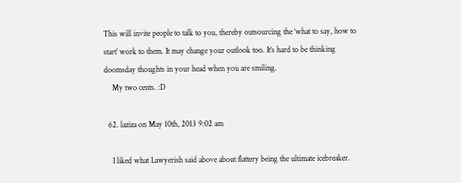This will invite people to talk to you, thereby outsourcing the ‘what to say, how to start’ work to them. It may change your outlook too. It’s hard to be thinking doomsday thoughts in your head when you are smiling.
    My two cents. :D

  62. laziza on May 10th, 2013 9:02 am

    I liked what Lawyerish said above about flattery being the ultimate icebreaker.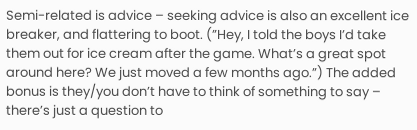Semi-related is advice – seeking advice is also an excellent ice breaker, and flattering to boot. (”Hey, I told the boys I’d take them out for ice cream after the game. What’s a great spot around here? We just moved a few months ago.”) The added bonus is they/you don’t have to think of something to say – there’s just a question to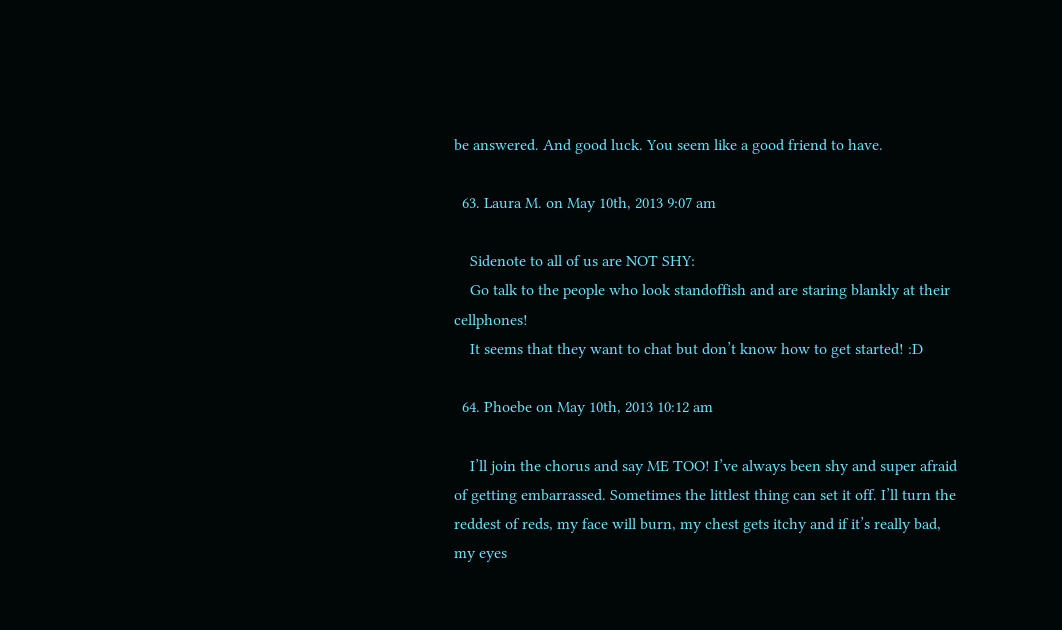be answered. And good luck. You seem like a good friend to have.

  63. Laura M. on May 10th, 2013 9:07 am

    Sidenote to all of us are NOT SHY:
    Go talk to the people who look standoffish and are staring blankly at their cellphones!
    It seems that they want to chat but don’t know how to get started! :D

  64. Phoebe on May 10th, 2013 10:12 am

    I’ll join the chorus and say ME TOO! I’ve always been shy and super afraid of getting embarrassed. Sometimes the littlest thing can set it off. I’ll turn the reddest of reds, my face will burn, my chest gets itchy and if it’s really bad, my eyes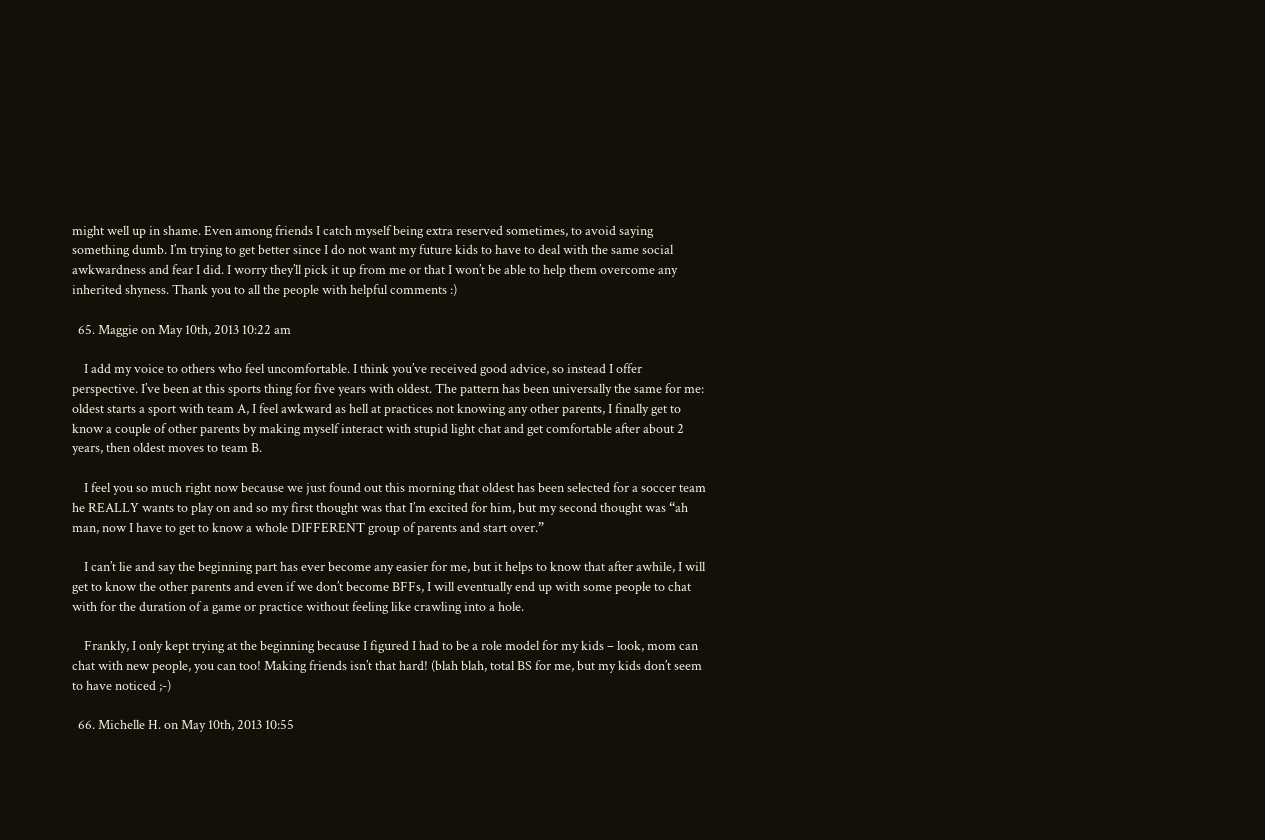might well up in shame. Even among friends I catch myself being extra reserved sometimes, to avoid saying something dumb. I’m trying to get better since I do not want my future kids to have to deal with the same social awkwardness and fear I did. I worry they’ll pick it up from me or that I won’t be able to help them overcome any inherited shyness. Thank you to all the people with helpful comments :)

  65. Maggie on May 10th, 2013 10:22 am

    I add my voice to others who feel uncomfortable. I think you’ve received good advice, so instead I offer perspective. I’ve been at this sports thing for five years with oldest. The pattern has been universally the same for me: oldest starts a sport with team A, I feel awkward as hell at practices not knowing any other parents, I finally get to know a couple of other parents by making myself interact with stupid light chat and get comfortable after about 2 years, then oldest moves to team B.

    I feel you so much right now because we just found out this morning that oldest has been selected for a soccer team he REALLY wants to play on and so my first thought was that I’m excited for him, but my second thought was “ah man, now I have to get to know a whole DIFFERENT group of parents and start over.”

    I can’t lie and say the beginning part has ever become any easier for me, but it helps to know that after awhile, I will get to know the other parents and even if we don’t become BFFs, I will eventually end up with some people to chat with for the duration of a game or practice without feeling like crawling into a hole.

    Frankly, I only kept trying at the beginning because I figured I had to be a role model for my kids – look, mom can chat with new people, you can too! Making friends isn’t that hard! (blah blah, total BS for me, but my kids don’t seem to have noticed ;-)

  66. Michelle H. on May 10th, 2013 10:55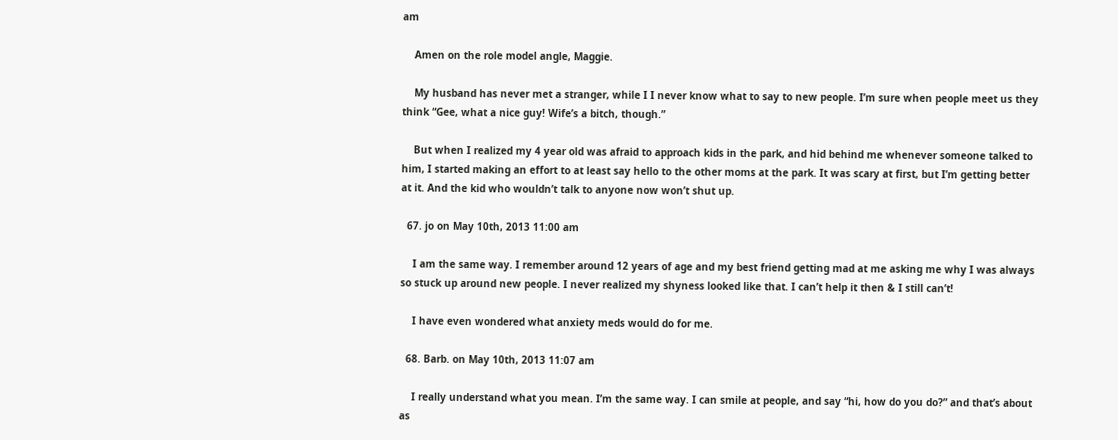am

    Amen on the role model angle, Maggie.

    My husband has never met a stranger, while I I never know what to say to new people. I’m sure when people meet us they think “Gee, what a nice guy! Wife’s a bitch, though.”

    But when I realized my 4 year old was afraid to approach kids in the park, and hid behind me whenever someone talked to him, I started making an effort to at least say hello to the other moms at the park. It was scary at first, but I’m getting better at it. And the kid who wouldn’t talk to anyone now won’t shut up.

  67. jo on May 10th, 2013 11:00 am

    I am the same way. I remember around 12 years of age and my best friend getting mad at me asking me why I was always so stuck up around new people. I never realized my shyness looked like that. I can’t help it then & I still can’t!

    I have even wondered what anxiety meds would do for me.

  68. Barb. on May 10th, 2013 11:07 am

    I really understand what you mean. I’m the same way. I can smile at people, and say “hi, how do you do?” and that’s about as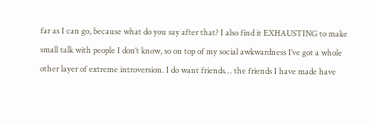far as I can go, because what do you say after that? I also find it EXHAUSTING to make small talk with people I don’t know, so on top of my social awkwardness I’ve got a whole other layer of extreme introversion. I do want friends… the friends I have made have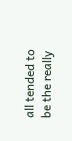all tended to be the really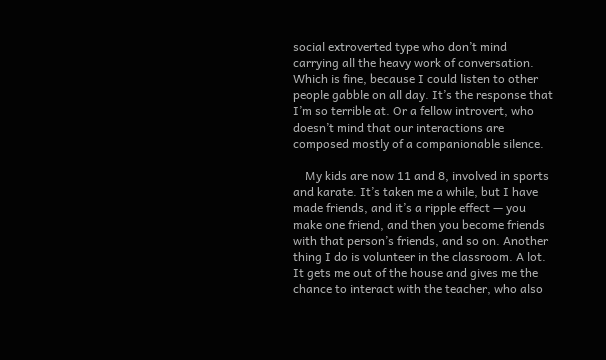social extroverted type who don’t mind carrying all the heavy work of conversation. Which is fine, because I could listen to other people gabble on all day. It’s the response that I’m so terrible at. Or a fellow introvert, who doesn’t mind that our interactions are composed mostly of a companionable silence.

    My kids are now 11 and 8, involved in sports and karate. It’s taken me a while, but I have made friends, and it’s a ripple effect — you make one friend, and then you become friends with that person’s friends, and so on. Another thing I do is volunteer in the classroom. A lot. It gets me out of the house and gives me the chance to interact with the teacher, who also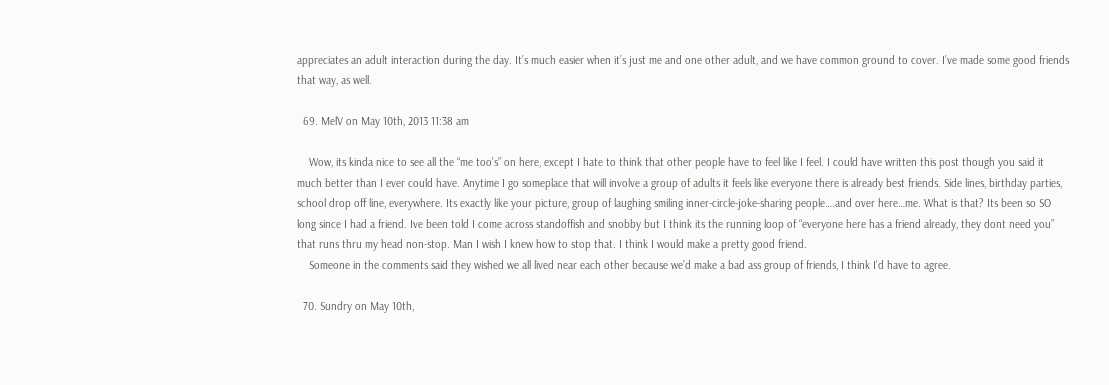appreciates an adult interaction during the day. It’s much easier when it’s just me and one other adult, and we have common ground to cover. I’ve made some good friends that way, as well.

  69. MelV on May 10th, 2013 11:38 am

    Wow, its kinda nice to see all the “me too’s” on here, except I hate to think that other people have to feel like I feel. I could have written this post though you said it much better than I ever could have. Anytime I go someplace that will involve a group of adults it feels like everyone there is already best friends. Side lines, birthday parties, school drop off line, everywhere. Its exactly like your picture, group of laughing smiling inner-circle-joke-sharing people….and over here…me. What is that? Its been so SO long since I had a friend. Ive been told I come across standoffish and snobby but I think its the running loop of “everyone here has a friend already, they dont need you” that runs thru my head non-stop. Man I wish I knew how to stop that. I think I would make a pretty good friend.
    Someone in the comments said they wished we all lived near each other because we’d make a bad ass group of friends, I think I’d have to agree.

  70. Sundry on May 10th,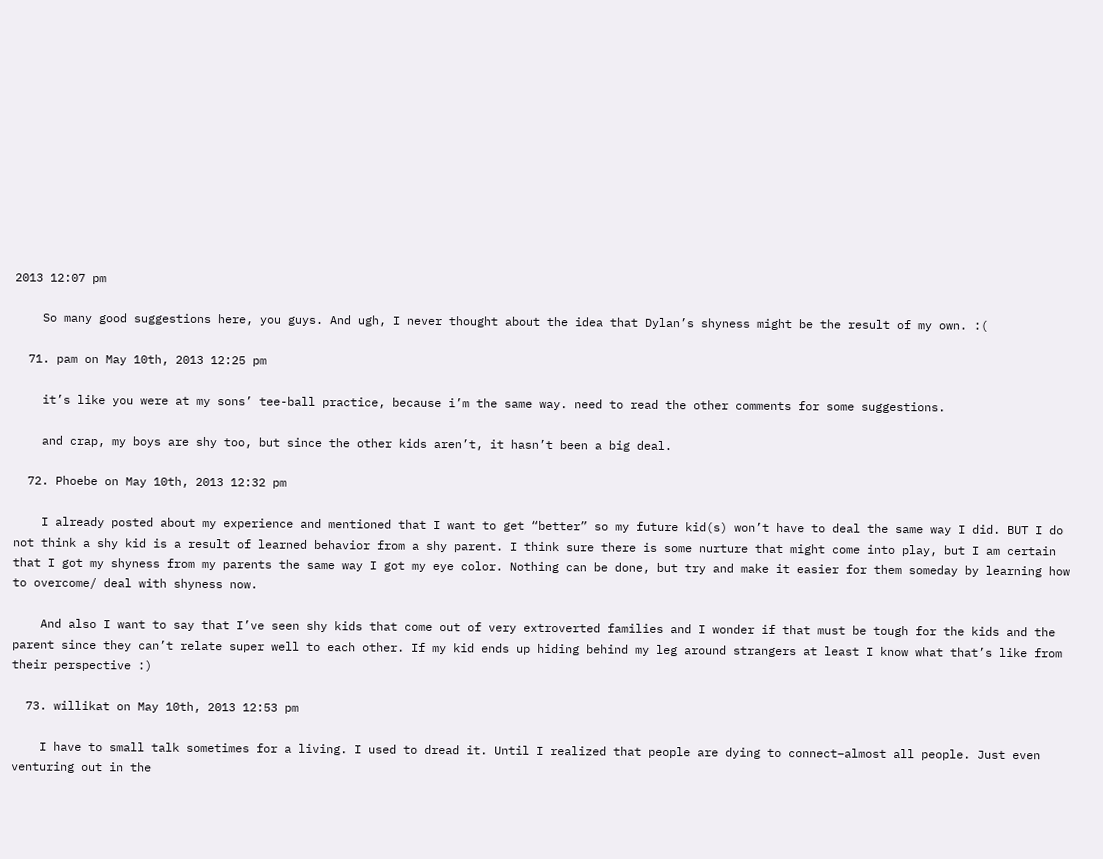2013 12:07 pm

    So many good suggestions here, you guys. And ugh, I never thought about the idea that Dylan’s shyness might be the result of my own. :(

  71. pam on May 10th, 2013 12:25 pm

    it’s like you were at my sons’ tee-ball practice, because i’m the same way. need to read the other comments for some suggestions.

    and crap, my boys are shy too, but since the other kids aren’t, it hasn’t been a big deal.

  72. Phoebe on May 10th, 2013 12:32 pm

    I already posted about my experience and mentioned that I want to get “better” so my future kid(s) won’t have to deal the same way I did. BUT I do not think a shy kid is a result of learned behavior from a shy parent. I think sure there is some nurture that might come into play, but I am certain that I got my shyness from my parents the same way I got my eye color. Nothing can be done, but try and make it easier for them someday by learning how to overcome/ deal with shyness now.

    And also I want to say that I’ve seen shy kids that come out of very extroverted families and I wonder if that must be tough for the kids and the parent since they can’t relate super well to each other. If my kid ends up hiding behind my leg around strangers at least I know what that’s like from their perspective :)

  73. willikat on May 10th, 2013 12:53 pm

    I have to small talk sometimes for a living. I used to dread it. Until I realized that people are dying to connect–almost all people. Just even venturing out in the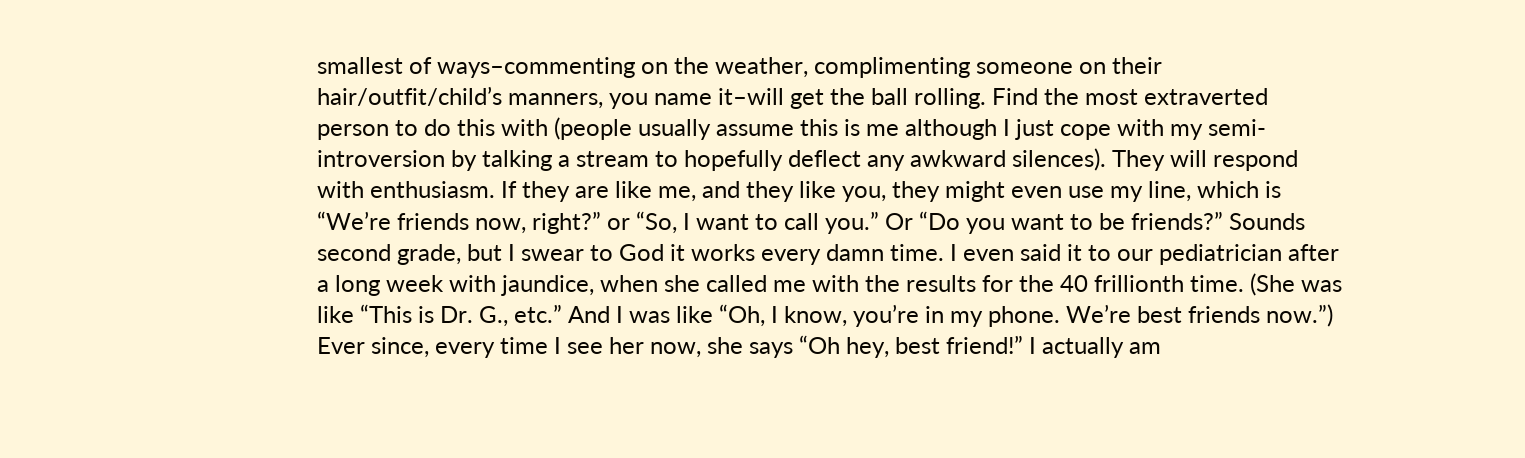smallest of ways–commenting on the weather, complimenting someone on their hair/outfit/child’s manners, you name it–will get the ball rolling. Find the most extraverted person to do this with (people usually assume this is me although I just cope with my semi-introversion by talking a stream to hopefully deflect any awkward silences). They will respond with enthusiasm. If they are like me, and they like you, they might even use my line, which is “We’re friends now, right?” or “So, I want to call you.” Or “Do you want to be friends?” Sounds second grade, but I swear to God it works every damn time. I even said it to our pediatrician after a long week with jaundice, when she called me with the results for the 40 frillionth time. (She was like “This is Dr. G., etc.” And I was like “Oh, I know, you’re in my phone. We’re best friends now.”) Ever since, every time I see her now, she says “Oh hey, best friend!” I actually am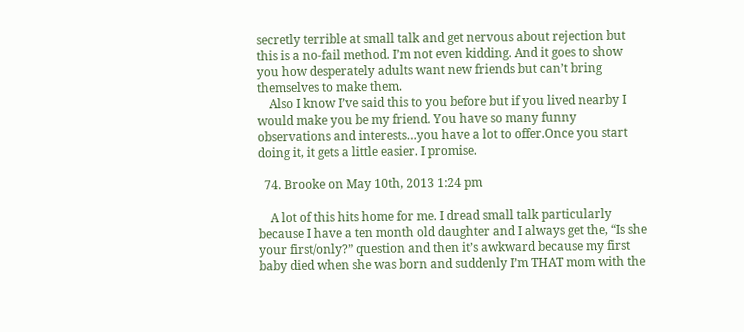secretly terrible at small talk and get nervous about rejection but this is a no-fail method. I’m not even kidding. And it goes to show you how desperately adults want new friends but can’t bring themselves to make them.
    Also I know I’ve said this to you before but if you lived nearby I would make you be my friend. You have so many funny observations and interests…you have a lot to offer.Once you start doing it, it gets a little easier. I promise.

  74. Brooke on May 10th, 2013 1:24 pm

    A lot of this hits home for me. I dread small talk particularly because I have a ten month old daughter and I always get the, “Is she your first/only?” question and then it’s awkward because my first baby died when she was born and suddenly I’m THAT mom with the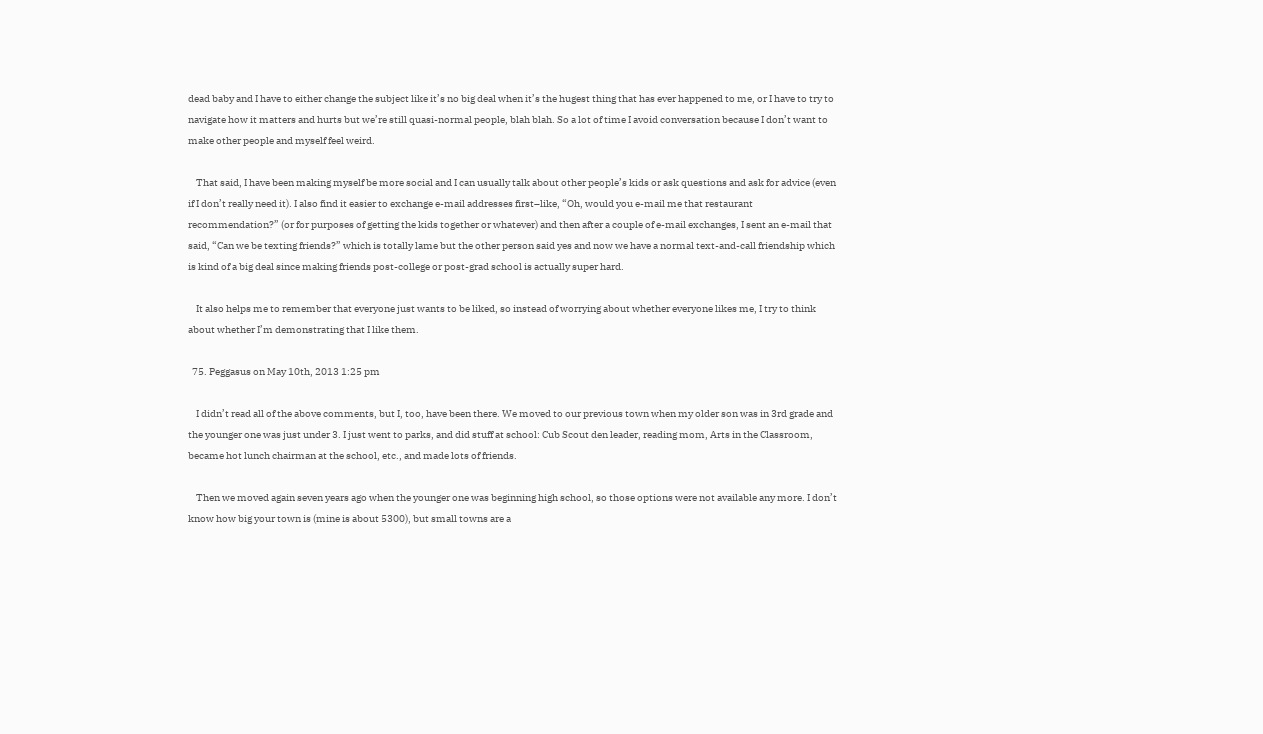dead baby and I have to either change the subject like it’s no big deal when it’s the hugest thing that has ever happened to me, or I have to try to navigate how it matters and hurts but we’re still quasi-normal people, blah blah. So a lot of time I avoid conversation because I don’t want to make other people and myself feel weird.

    That said, I have been making myself be more social and I can usually talk about other people’s kids or ask questions and ask for advice (even if I don’t really need it). I also find it easier to exchange e-mail addresses first–like, “Oh, would you e-mail me that restaurant recommendation?” (or for purposes of getting the kids together or whatever) and then after a couple of e-mail exchanges, I sent an e-mail that said, “Can we be texting friends?” which is totally lame but the other person said yes and now we have a normal text-and-call friendship which is kind of a big deal since making friends post-college or post-grad school is actually super hard.

    It also helps me to remember that everyone just wants to be liked, so instead of worrying about whether everyone likes me, I try to think about whether I’m demonstrating that I like them.

  75. Peggasus on May 10th, 2013 1:25 pm

    I didn’t read all of the above comments, but I, too, have been there. We moved to our previous town when my older son was in 3rd grade and the younger one was just under 3. I just went to parks, and did stuff at school: Cub Scout den leader, reading mom, Arts in the Classroom, became hot lunch chairman at the school, etc., and made lots of friends.

    Then we moved again seven years ago when the younger one was beginning high school, so those options were not available any more. I don’t know how big your town is (mine is about 5300), but small towns are a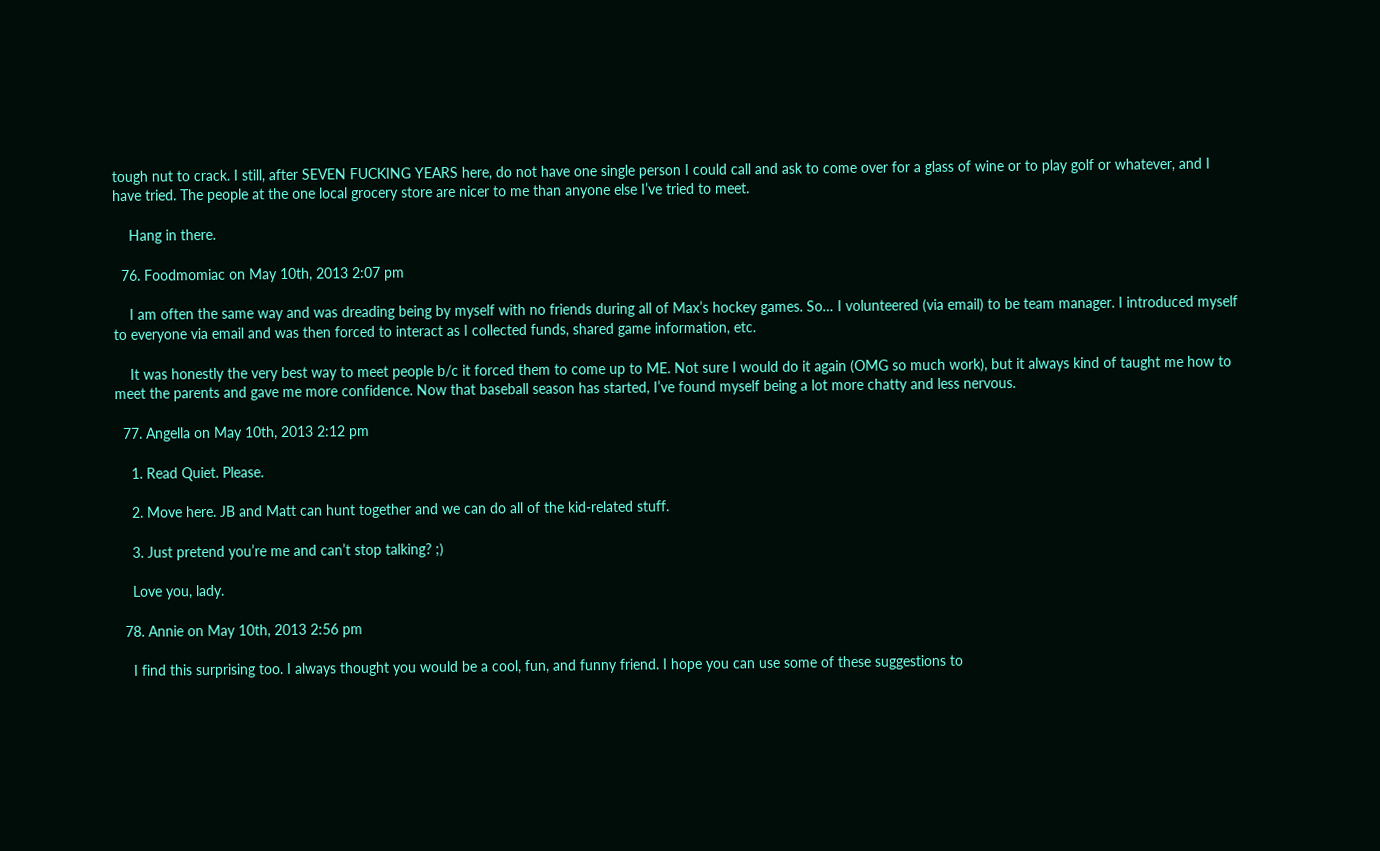tough nut to crack. I still, after SEVEN FUCKING YEARS here, do not have one single person I could call and ask to come over for a glass of wine or to play golf or whatever, and I have tried. The people at the one local grocery store are nicer to me than anyone else I’ve tried to meet.

    Hang in there.

  76. Foodmomiac on May 10th, 2013 2:07 pm

    I am often the same way and was dreading being by myself with no friends during all of Max’s hockey games. So… I volunteered (via email) to be team manager. I introduced myself to everyone via email and was then forced to interact as I collected funds, shared game information, etc.

    It was honestly the very best way to meet people b/c it forced them to come up to ME. Not sure I would do it again (OMG so much work), but it always kind of taught me how to meet the parents and gave me more confidence. Now that baseball season has started, I’ve found myself being a lot more chatty and less nervous.

  77. Angella on May 10th, 2013 2:12 pm

    1. Read Quiet. Please.

    2. Move here. JB and Matt can hunt together and we can do all of the kid-related stuff.

    3. Just pretend you’re me and can’t stop talking? ;)

    Love you, lady.

  78. Annie on May 10th, 2013 2:56 pm

    I find this surprising too. I always thought you would be a cool, fun, and funny friend. I hope you can use some of these suggestions to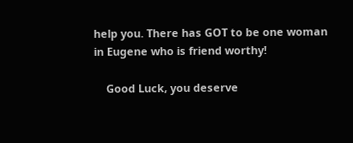help you. There has GOT to be one woman in Eugene who is friend worthy!

    Good Luck, you deserve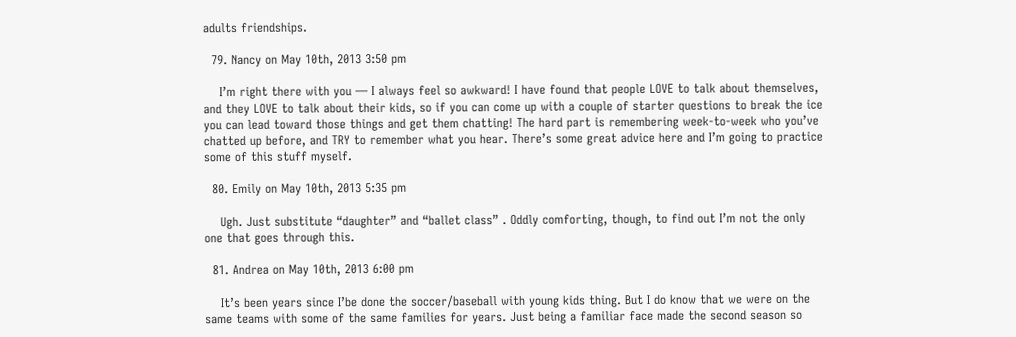adults friendships.

  79. Nancy on May 10th, 2013 3:50 pm

    I’m right there with you — I always feel so awkward! I have found that people LOVE to talk about themselves, and they LOVE to talk about their kids, so if you can come up with a couple of starter questions to break the ice you can lead toward those things and get them chatting! The hard part is remembering week-to-week who you’ve chatted up before, and TRY to remember what you hear. There’s some great advice here and I’m going to practice some of this stuff myself.

  80. Emily on May 10th, 2013 5:35 pm

    Ugh. Just substitute “daughter” and “ballet class” . Oddly comforting, though, to find out I’m not the only one that goes through this.

  81. Andrea on May 10th, 2013 6:00 pm

    It’s been years since I’be done the soccer/baseball with young kids thing. But I do know that we were on the same teams with some of the same families for years. Just being a familiar face made the second season so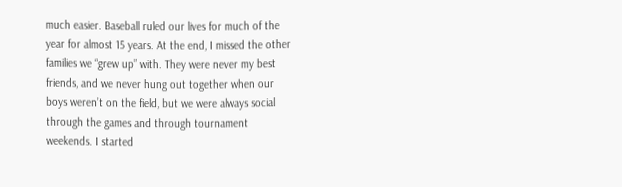much easier. Baseball ruled our lives for much of the year for almost 15 years. At the end, I missed the other families we “grew up” with. They were never my best friends, and we never hung out together when our boys weren’t on the field, but we were always social through the games and through tournament weekends. I started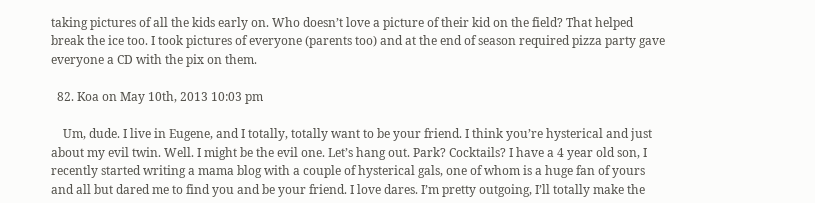taking pictures of all the kids early on. Who doesn’t love a picture of their kid on the field? That helped break the ice too. I took pictures of everyone (parents too) and at the end of season required pizza party gave everyone a CD with the pix on them.

  82. Koa on May 10th, 2013 10:03 pm

    Um, dude. I live in Eugene, and I totally, totally want to be your friend. I think you’re hysterical and just about my evil twin. Well. I might be the evil one. Let’s hang out. Park? Cocktails? I have a 4 year old son, I recently started writing a mama blog with a couple of hysterical gals, one of whom is a huge fan of yours and all but dared me to find you and be your friend. I love dares. I’m pretty outgoing, I’ll totally make the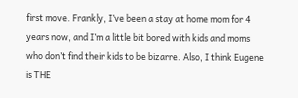first move. Frankly, I’ve been a stay at home mom for 4 years now, and I’m a little bit bored with kids and moms who don’t find their kids to be bizarre. Also, I think Eugene is THE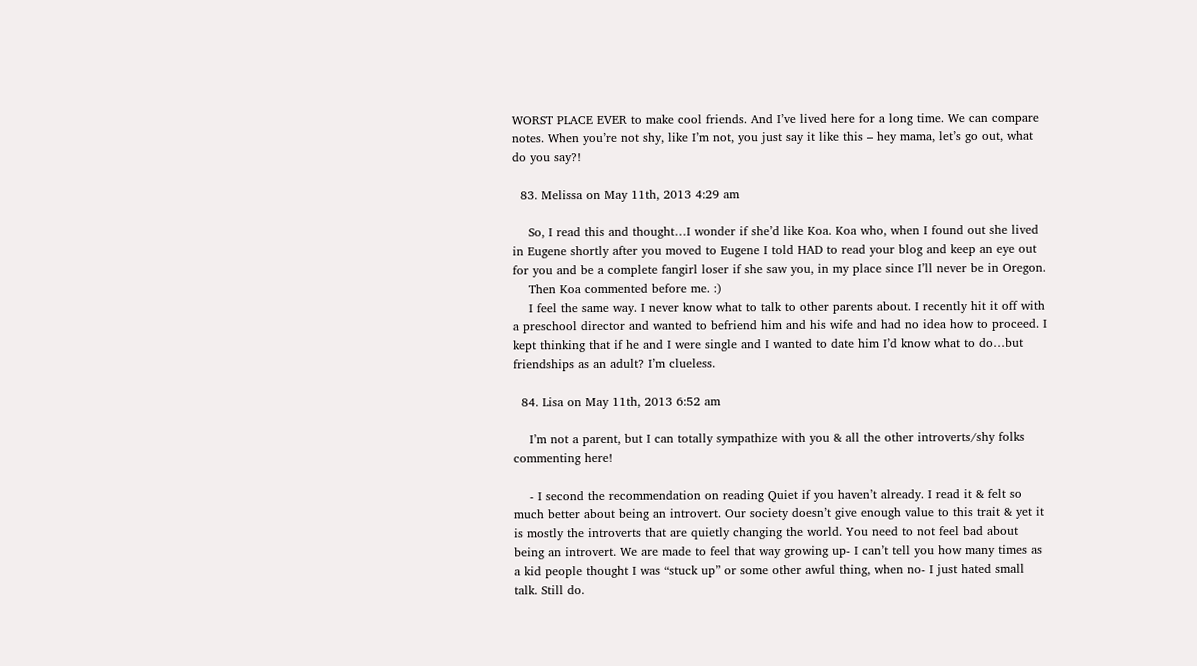WORST PLACE EVER to make cool friends. And I’ve lived here for a long time. We can compare notes. When you’re not shy, like I’m not, you just say it like this – hey mama, let’s go out, what do you say?!

  83. Melissa on May 11th, 2013 4:29 am

    So, I read this and thought…I wonder if she’d like Koa. Koa who, when I found out she lived in Eugene shortly after you moved to Eugene I told HAD to read your blog and keep an eye out for you and be a complete fangirl loser if she saw you, in my place since I’ll never be in Oregon.
    Then Koa commented before me. :)
    I feel the same way. I never know what to talk to other parents about. I recently hit it off with a preschool director and wanted to befriend him and his wife and had no idea how to proceed. I kept thinking that if he and I were single and I wanted to date him I’d know what to do…but friendships as an adult? I’m clueless.

  84. Lisa on May 11th, 2013 6:52 am

    I’m not a parent, but I can totally sympathize with you & all the other introverts/shy folks commenting here!

    - I second the recommendation on reading Quiet if you haven’t already. I read it & felt so much better about being an introvert. Our society doesn’t give enough value to this trait & yet it is mostly the introverts that are quietly changing the world. You need to not feel bad about being an introvert. We are made to feel that way growing up- I can’t tell you how many times as a kid people thought I was “stuck up” or some other awful thing, when no- I just hated small talk. Still do.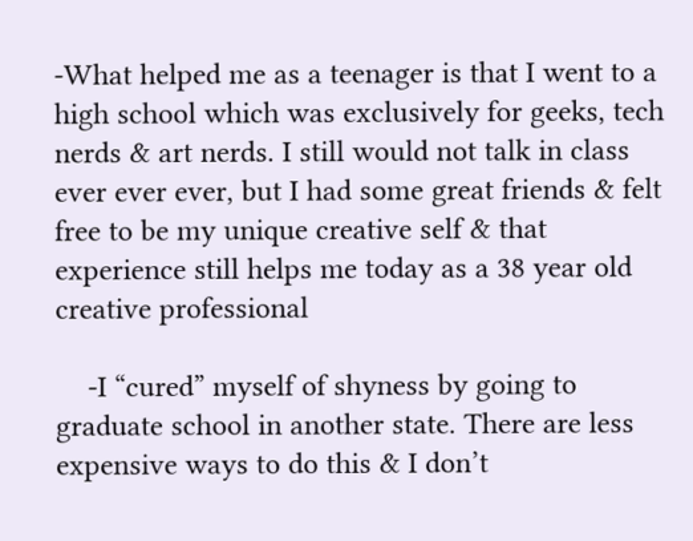-What helped me as a teenager is that I went to a high school which was exclusively for geeks, tech nerds & art nerds. I still would not talk in class ever ever ever, but I had some great friends & felt free to be my unique creative self & that experience still helps me today as a 38 year old creative professional

    -I “cured” myself of shyness by going to graduate school in another state. There are less expensive ways to do this & I don’t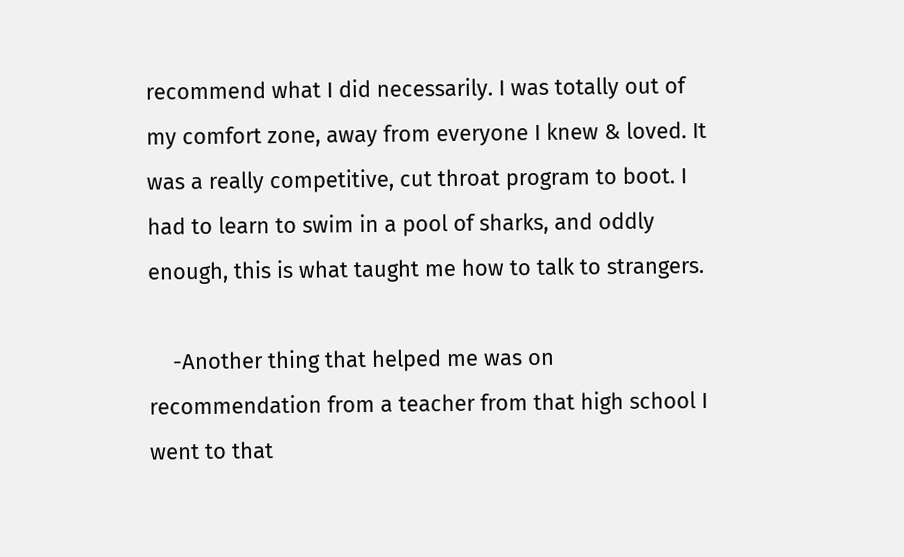recommend what I did necessarily. I was totally out of my comfort zone, away from everyone I knew & loved. It was a really competitive, cut throat program to boot. I had to learn to swim in a pool of sharks, and oddly enough, this is what taught me how to talk to strangers.

    -Another thing that helped me was on recommendation from a teacher from that high school I went to that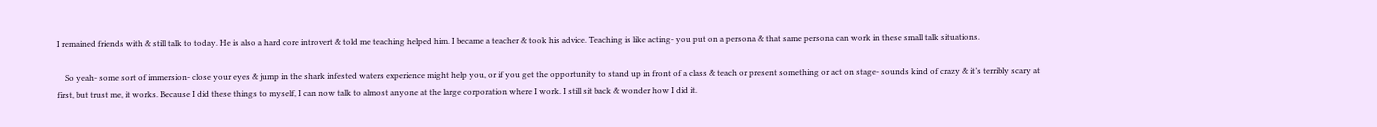I remained friends with & still talk to today. He is also a hard core introvert & told me teaching helped him. I became a teacher & took his advice. Teaching is like acting- you put on a persona & that same persona can work in these small talk situations.

    So yeah- some sort of immersion- close your eyes & jump in the shark infested waters experience might help you, or if you get the opportunity to stand up in front of a class & teach or present something or act on stage- sounds kind of crazy & it’s terribly scary at first, but trust me, it works. Because I did these things to myself, I can now talk to almost anyone at the large corporation where I work. I still sit back & wonder how I did it.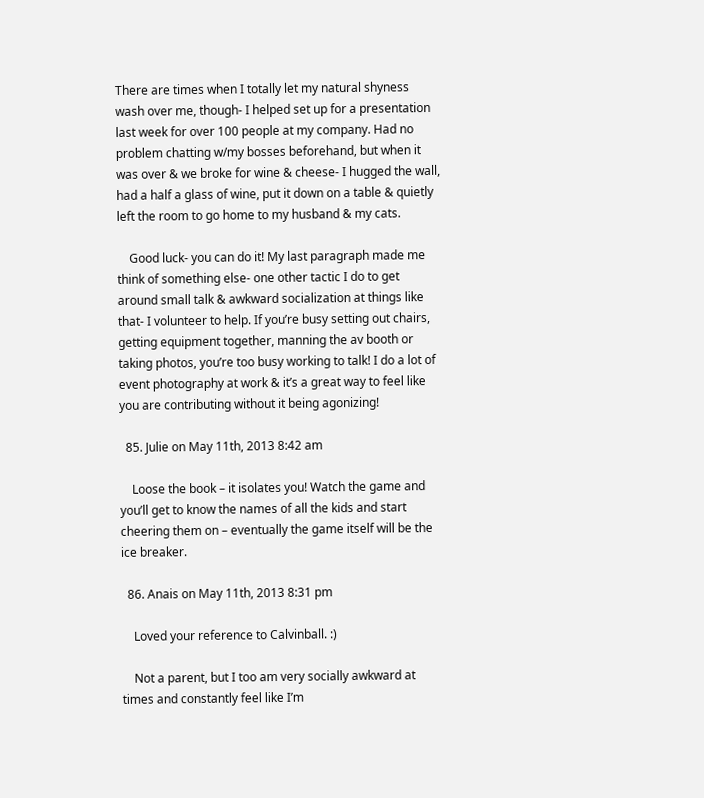There are times when I totally let my natural shyness wash over me, though- I helped set up for a presentation last week for over 100 people at my company. Had no problem chatting w/my bosses beforehand, but when it was over & we broke for wine & cheese- I hugged the wall, had a half a glass of wine, put it down on a table & quietly left the room to go home to my husband & my cats.

    Good luck- you can do it! My last paragraph made me think of something else- one other tactic I do to get around small talk & awkward socialization at things like that- I volunteer to help. If you’re busy setting out chairs, getting equipment together, manning the av booth or taking photos, you’re too busy working to talk! I do a lot of event photography at work & it’s a great way to feel like you are contributing without it being agonizing!

  85. Julie on May 11th, 2013 8:42 am

    Loose the book – it isolates you! Watch the game and you’ll get to know the names of all the kids and start cheering them on – eventually the game itself will be the ice breaker.

  86. Anais on May 11th, 2013 8:31 pm

    Loved your reference to Calvinball. :)

    Not a parent, but I too am very socially awkward at times and constantly feel like I’m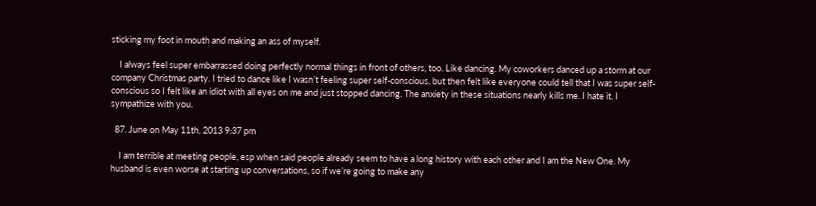sticking my foot in mouth and making an ass of myself.

    I always feel super embarrassed doing perfectly normal things in front of others, too. Like dancing. My coworkers danced up a storm at our company Christmas party. I tried to dance like I wasn’t feeling super self-conscious, but then felt like everyone could tell that I was super self-conscious so I felt like an idiot with all eyes on me and just stopped dancing. The anxiety in these situations nearly kills me. I hate it. I sympathize with you.

  87. June on May 11th, 2013 9:37 pm

    I am terrible at meeting people, esp when said people already seem to have a long history with each other and I am the New One. My husband is even worse at starting up conversations, so if we’re going to make any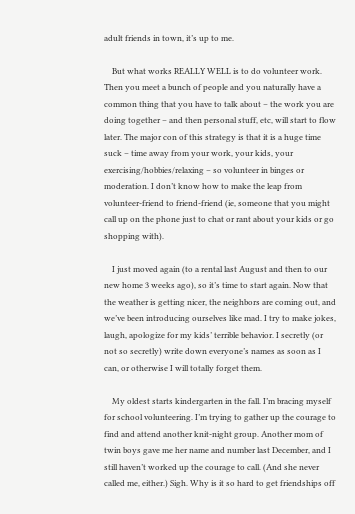adult friends in town, it’s up to me.

    But what works REALLY WELL is to do volunteer work. Then you meet a bunch of people and you naturally have a common thing that you have to talk about – the work you are doing together – and then personal stuff, etc, will start to flow later. The major con of this strategy is that it is a huge time suck – time away from your work, your kids, your exercising/hobbies/relaxing – so volunteer in binges or moderation. I don’t know how to make the leap from volunteer-friend to friend-friend (ie, someone that you might call up on the phone just to chat or rant about your kids or go shopping with).

    I just moved again (to a rental last August and then to our new home 3 weeks ago), so it’s time to start again. Now that the weather is getting nicer, the neighbors are coming out, and we’ve been introducing ourselves like mad. I try to make jokes, laugh, apologize for my kids’ terrible behavior. I secretly (or not so secretly) write down everyone’s names as soon as I can, or otherwise I will totally forget them.

    My oldest starts kindergarten in the fall. I’m bracing myself for school volunteering. I’m trying to gather up the courage to find and attend another knit-night group. Another mom of twin boys gave me her name and number last December, and I still haven’t worked up the courage to call. (And she never called me, either.) Sigh. Why is it so hard to get friendships off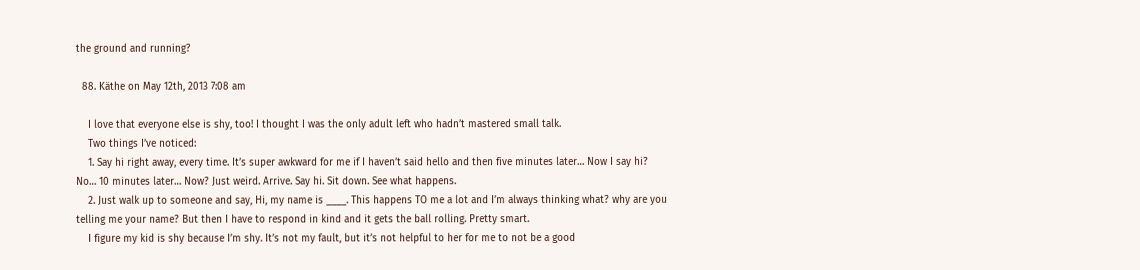the ground and running?

  88. Käthe on May 12th, 2013 7:08 am

    I love that everyone else is shy, too! I thought I was the only adult left who hadn’t mastered small talk.
    Two things I’ve noticed:
    1. Say hi right away, every time. It’s super awkward for me if I haven’t said hello and then five minutes later… Now I say hi? No… 10 minutes later… Now? Just weird. Arrive. Say hi. Sit down. See what happens.
    2. Just walk up to someone and say, Hi, my name is ____. This happens TO me a lot and I’m always thinking what? why are you telling me your name? But then I have to respond in kind and it gets the ball rolling. Pretty smart.
    I figure my kid is shy because I’m shy. It’s not my fault, but it’s not helpful to her for me to not be a good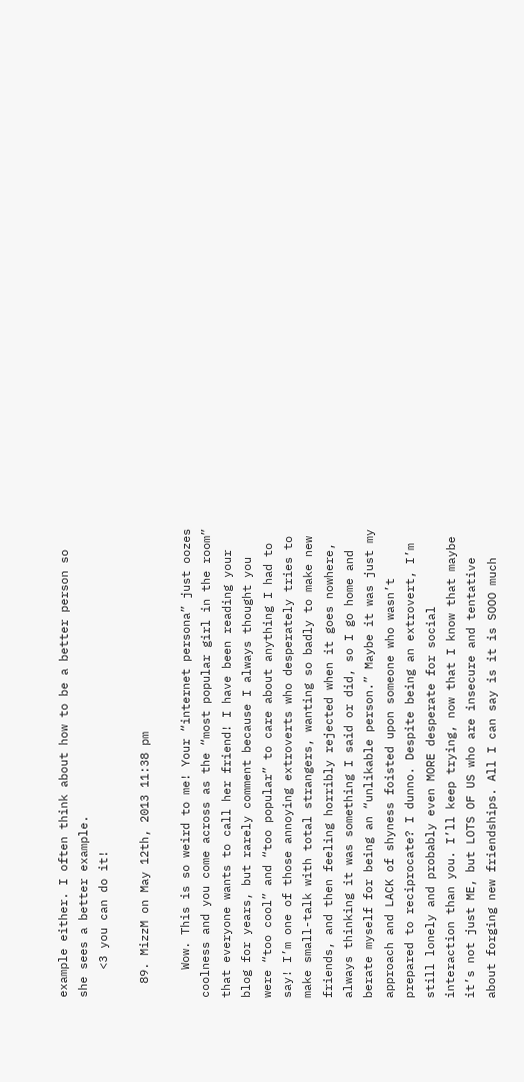example either. I often think about how to be a better person so she sees a better example.
    <3 you can do it!

  89. MizzM on May 12th, 2013 11:38 pm

    Wow. This is so weird to me! Your “internet persona” just oozes coolness and you come across as the “most popular girl in the room” that everyone wants to call her friend! I have been reading your blog for years, but rarely comment because I always thought you were “too cool” and “too popular” to care about anything I had to say! I’m one of those annoying extroverts who desperately tries to make small-talk with total strangers, wanting so badly to make new friends, and then feeling horribly rejected when it goes nowhere, always thinking it was something I said or did, so I go home and berate myself for being an “unlikable person.” Maybe it was just my approach and LACK of shyness foisted upon someone who wasn’t prepared to reciprocate? I dunno. Despite being an extrovert, I’m still lonely and probably even MORE desperate for social interaction than you. I’ll keep trying, now that I know that maybe it’s not just ME, but LOTS OF US who are insecure and tentative about forging new friendships. All I can say is it is SOOO much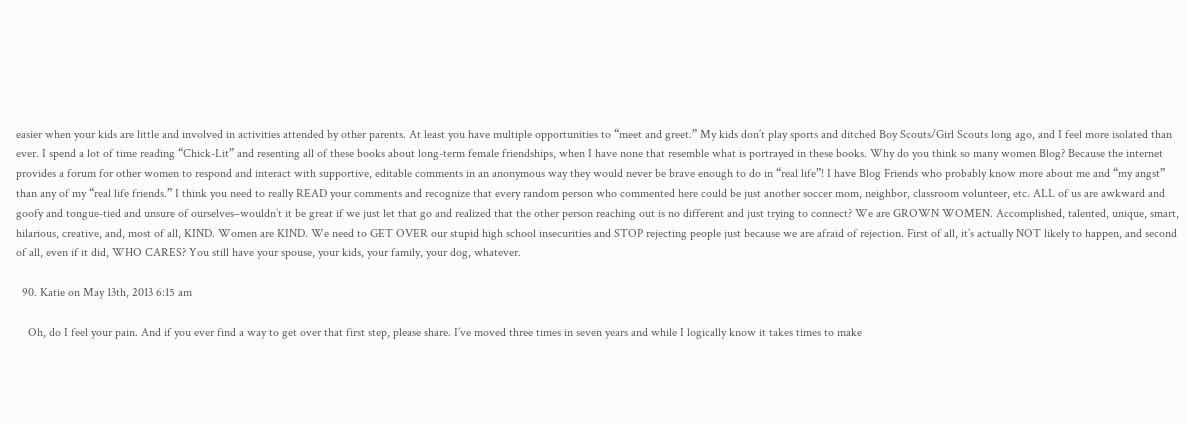easier when your kids are little and involved in activities attended by other parents. At least you have multiple opportunities to “meet and greet.” My kids don’t play sports and ditched Boy Scouts/Girl Scouts long ago, and I feel more isolated than ever. I spend a lot of time reading “Chick-Lit” and resenting all of these books about long-term female friendships, when I have none that resemble what is portrayed in these books. Why do you think so many women Blog? Because the internet provides a forum for other women to respond and interact with supportive, editable comments in an anonymous way they would never be brave enough to do in “real life”! I have Blog Friends who probably know more about me and “my angst” than any of my “real life friends.” I think you need to really READ your comments and recognize that every random person who commented here could be just another soccer mom, neighbor, classroom volunteer, etc. ALL of us are awkward and goofy and tongue-tied and unsure of ourselves–wouldn’t it be great if we just let that go and realized that the other person reaching out is no different and just trying to connect? We are GROWN WOMEN. Accomplished, talented, unique, smart, hilarious, creative, and, most of all, KIND. Women are KIND. We need to GET OVER our stupid high school insecurities and STOP rejecting people just because we are afraid of rejection. First of all, it’s actually NOT likely to happen, and second of all, even if it did, WHO CARES? You still have your spouse, your kids, your family, your dog, whatever.

  90. Katie on May 13th, 2013 6:15 am

    Oh, do I feel your pain. And if you ever find a way to get over that first step, please share. I’ve moved three times in seven years and while I logically know it takes times to make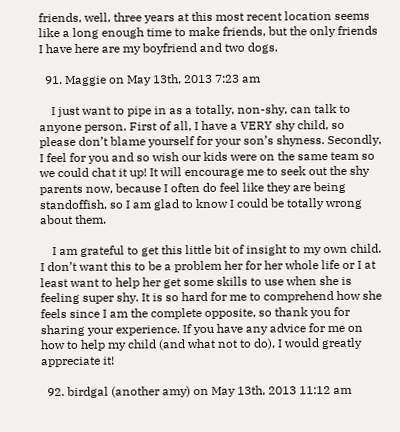friends, well, three years at this most recent location seems like a long enough time to make friends, but the only friends I have here are my boyfriend and two dogs.

  91. Maggie on May 13th, 2013 7:23 am

    I just want to pipe in as a totally, non-shy, can talk to anyone person. First of all, I have a VERY shy child, so please don’t blame yourself for your son’s shyness. Secondly, I feel for you and so wish our kids were on the same team so we could chat it up! It will encourage me to seek out the shy parents now, because I often do feel like they are being standoffish, so I am glad to know I could be totally wrong about them.

    I am grateful to get this little bit of insight to my own child. I don’t want this to be a problem her for her whole life or I at least want to help her get some skills to use when she is feeling super shy. It is so hard for me to comprehend how she feels since I am the complete opposite, so thank you for sharing your experience. If you have any advice for me on how to help my child (and what not to do), I would greatly appreciate it!

  92. birdgal (another amy) on May 13th, 2013 11:12 am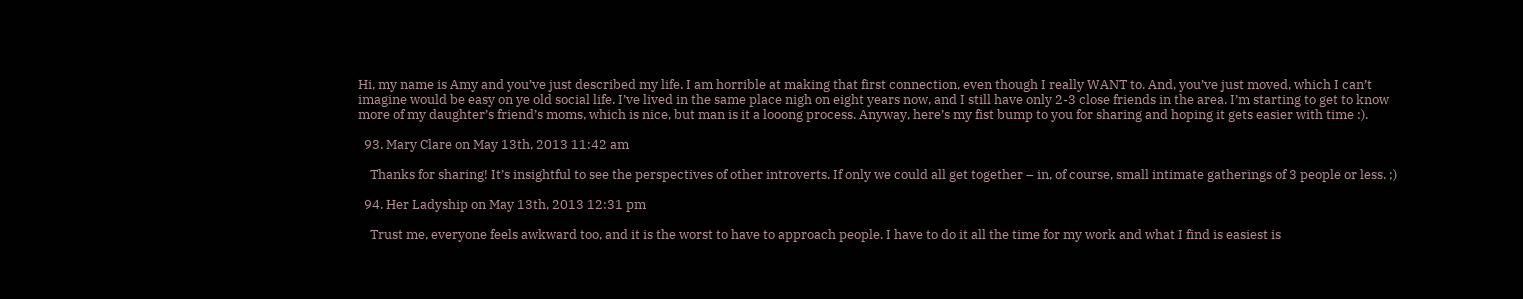Hi, my name is Amy and you’ve just described my life. I am horrible at making that first connection, even though I really WANT to. And, you’ve just moved, which I can’t imagine would be easy on ye old social life. I’ve lived in the same place nigh on eight years now, and I still have only 2-3 close friends in the area. I’m starting to get to know more of my daughter’s friend’s moms, which is nice, but man is it a looong process. Anyway, here’s my fist bump to you for sharing and hoping it gets easier with time :).

  93. Mary Clare on May 13th, 2013 11:42 am

    Thanks for sharing! It’s insightful to see the perspectives of other introverts. If only we could all get together – in, of course, small intimate gatherings of 3 people or less. ;)

  94. Her Ladyship on May 13th, 2013 12:31 pm

    Trust me, everyone feels awkward too, and it is the worst to have to approach people. I have to do it all the time for my work and what I find is easiest is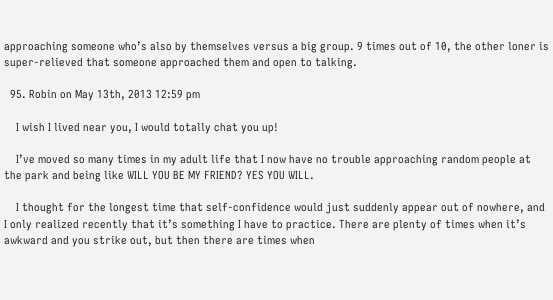approaching someone who’s also by themselves versus a big group. 9 times out of 10, the other loner is super-relieved that someone approached them and open to talking.

  95. Robin on May 13th, 2013 12:59 pm

    I wish I lived near you, I would totally chat you up!

    I’ve moved so many times in my adult life that I now have no trouble approaching random people at the park and being like WILL YOU BE MY FRIEND? YES YOU WILL.

    I thought for the longest time that self-confidence would just suddenly appear out of nowhere, and I only realized recently that it’s something I have to practice. There are plenty of times when it’s awkward and you strike out, but then there are times when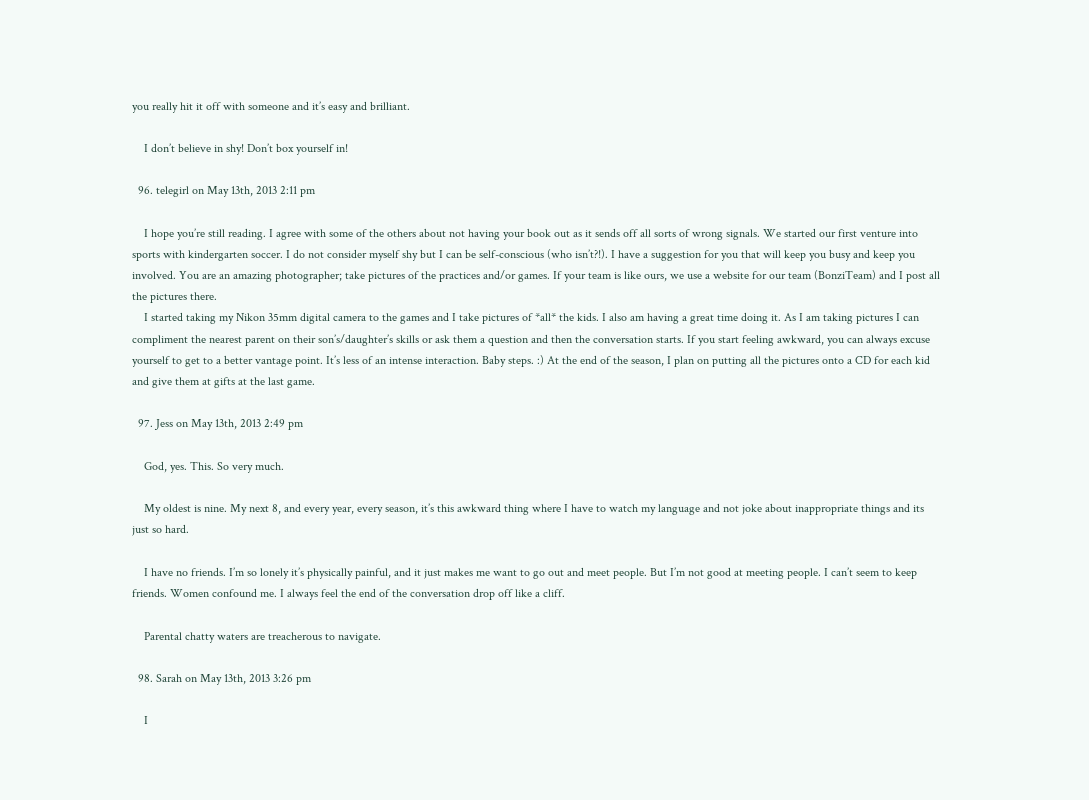you really hit it off with someone and it’s easy and brilliant.

    I don’t believe in shy! Don’t box yourself in!

  96. telegirl on May 13th, 2013 2:11 pm

    I hope you’re still reading. I agree with some of the others about not having your book out as it sends off all sorts of wrong signals. We started our first venture into sports with kindergarten soccer. I do not consider myself shy but I can be self-conscious (who isn’t?!). I have a suggestion for you that will keep you busy and keep you involved. You are an amazing photographer; take pictures of the practices and/or games. If your team is like ours, we use a website for our team (BonziTeam) and I post all the pictures there.
    I started taking my Nikon 35mm digital camera to the games and I take pictures of *all* the kids. I also am having a great time doing it. As I am taking pictures I can compliment the nearest parent on their son’s/daughter’s skills or ask them a question and then the conversation starts. If you start feeling awkward, you can always excuse yourself to get to a better vantage point. It’s less of an intense interaction. Baby steps. :) At the end of the season, I plan on putting all the pictures onto a CD for each kid and give them at gifts at the last game.

  97. Jess on May 13th, 2013 2:49 pm

    God, yes. This. So very much.

    My oldest is nine. My next 8, and every year, every season, it’s this awkward thing where I have to watch my language and not joke about inappropriate things and its just so hard.

    I have no friends. I’m so lonely it’s physically painful, and it just makes me want to go out and meet people. But I’m not good at meeting people. I can’t seem to keep friends. Women confound me. I always feel the end of the conversation drop off like a cliff.

    Parental chatty waters are treacherous to navigate.

  98. Sarah on May 13th, 2013 3:26 pm

    I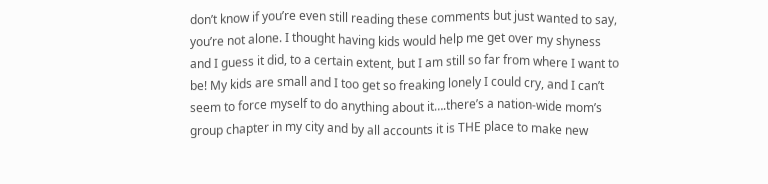don’t know if you’re even still reading these comments but just wanted to say, you’re not alone. I thought having kids would help me get over my shyness and I guess it did, to a certain extent, but I am still so far from where I want to be! My kids are small and I too get so freaking lonely I could cry, and I can’t seem to force myself to do anything about it….there’s a nation-wide mom’s group chapter in my city and by all accounts it is THE place to make new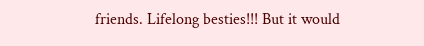friends. Lifelong besties!!! But it would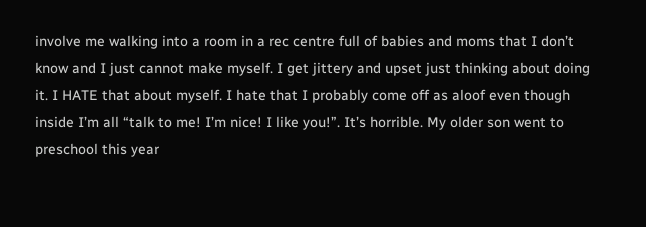involve me walking into a room in a rec centre full of babies and moms that I don’t know and I just cannot make myself. I get jittery and upset just thinking about doing it. I HATE that about myself. I hate that I probably come off as aloof even though inside I’m all “talk to me! I’m nice! I like you!”. It’s horrible. My older son went to preschool this year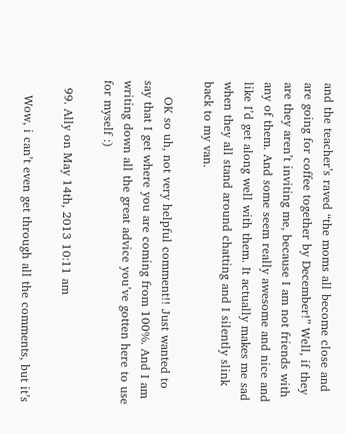and the teacher’s raved “the moms all become close and are going for coffee together by December!” Well, if they are they aren’t inviting me, because I am not friends with any of them. And some seem really awesome and nice and like I’d get along well with them. It actually makes me sad when they all stand around chatting and I silently slink back to my van.

    OK so uh, not very helpful comment!! Just wanted to say that I get where you are coming from 100%. And I am writing down all the great advice you’ve gotten here to use for myself :)

  99. Ally on May 14th, 2013 10:11 am

    Wow, i can’t even get through all the comments, but it’s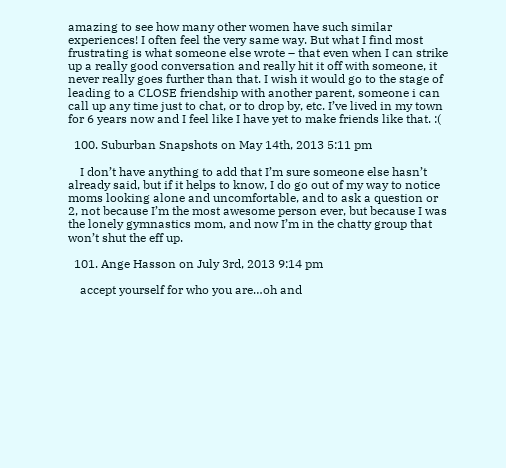amazing to see how many other women have such similar experiences! I often feel the very same way. But what I find most frustrating is what someone else wrote – that even when I can strike up a really good conversation and really hit it off with someone, it never really goes further than that. I wish it would go to the stage of leading to a CLOSE friendship with another parent, someone i can call up any time just to chat, or to drop by, etc. I’ve lived in my town for 6 years now and I feel like I have yet to make friends like that. :(

  100. Suburban Snapshots on May 14th, 2013 5:11 pm

    I don’t have anything to add that I’m sure someone else hasn’t already said, but if it helps to know, I do go out of my way to notice moms looking alone and uncomfortable, and to ask a question or 2, not because I’m the most awesome person ever, but because I was the lonely gymnastics mom, and now I’m in the chatty group that won’t shut the eff up.

  101. Ange Hasson on July 3rd, 2013 9:14 pm

    accept yourself for who you are…oh and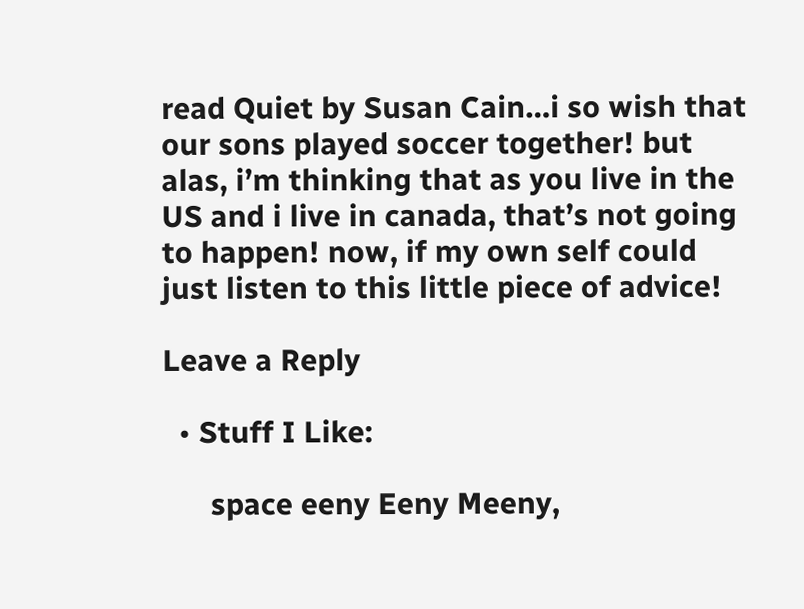read Quiet by Susan Cain…i so wish that our sons played soccer together! but alas, i’m thinking that as you live in the US and i live in canada, that’s not going to happen! now, if my own self could just listen to this little piece of advice!

Leave a Reply

  • Stuff I Like:

      space eeny Eeny Meeny,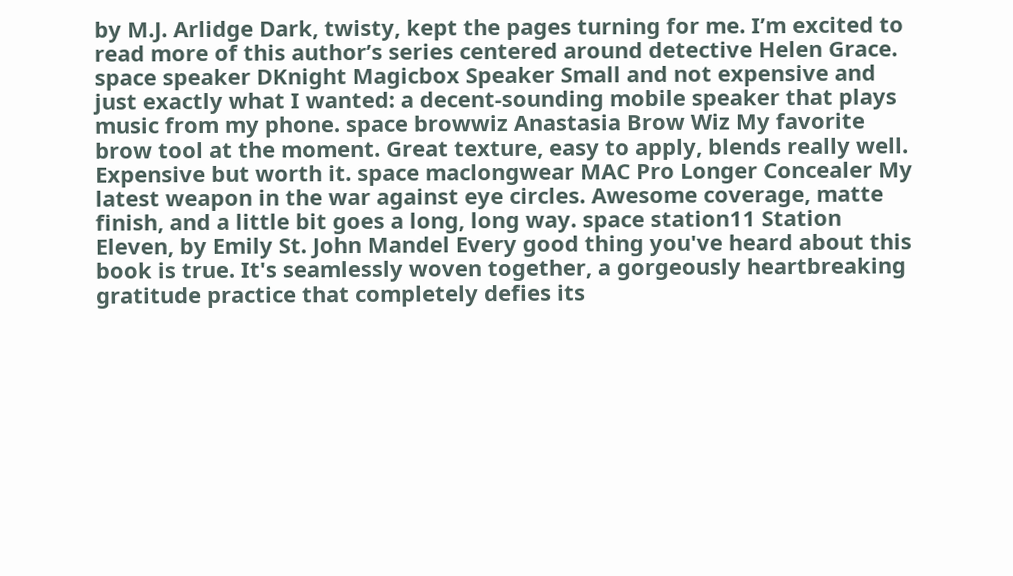by M.J. Arlidge Dark, twisty, kept the pages turning for me. I’m excited to read more of this author’s series centered around detective Helen Grace. space speaker DKnight Magicbox Speaker Small and not expensive and just exactly what I wanted: a decent-sounding mobile speaker that plays music from my phone. space browwiz Anastasia Brow Wiz My favorite brow tool at the moment. Great texture, easy to apply, blends really well. Expensive but worth it. space maclongwear MAC Pro Longer Concealer My latest weapon in the war against eye circles. Awesome coverage, matte finish, and a little bit goes a long, long way. space station11 Station Eleven, by Emily St. John Mandel Every good thing you've heard about this book is true. It's seamlessly woven together, a gorgeously heartbreaking gratitude practice that completely defies its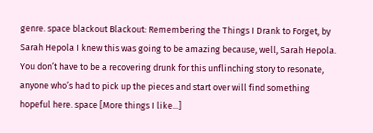genre. space blackout Blackout: Remembering the Things I Drank to Forget, by Sarah Hepola I knew this was going to be amazing because, well, Sarah Hepola. You don’t have to be a recovering drunk for this unflinching story to resonate, anyone who’s had to pick up the pieces and start over will find something hopeful here. space [More things I like...]